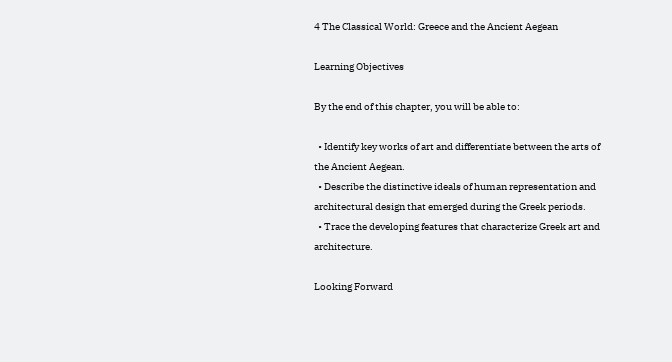4 The Classical World: Greece and the Ancient Aegean

Learning Objectives

By the end of this chapter, you will be able to:

  • Identify key works of art and differentiate between the arts of the Ancient Aegean.
  • Describe the distinctive ideals of human representation and architectural design that emerged during the Greek periods.
  • Trace the developing features that characterize Greek art and architecture.

Looking Forward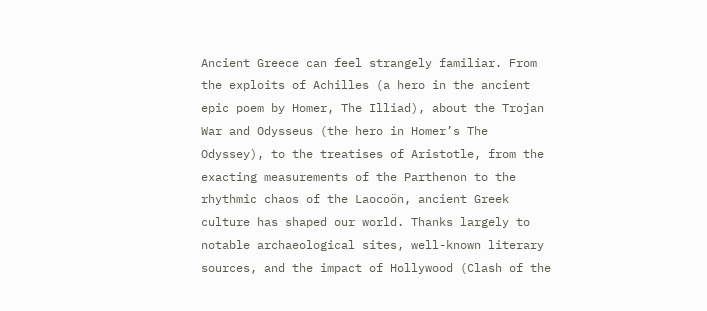Ancient Greece can feel strangely familiar. From the exploits of Achilles (a hero in the ancient epic poem by Homer, The Illiad), about the Trojan War and Odysseus (the hero in Homer’s The Odyssey), to the treatises of Aristotle, from the exacting measurements of the Parthenon to the rhythmic chaos of the Laocoön, ancient Greek culture has shaped our world. Thanks largely to notable archaeological sites, well-known literary sources, and the impact of Hollywood (Clash of the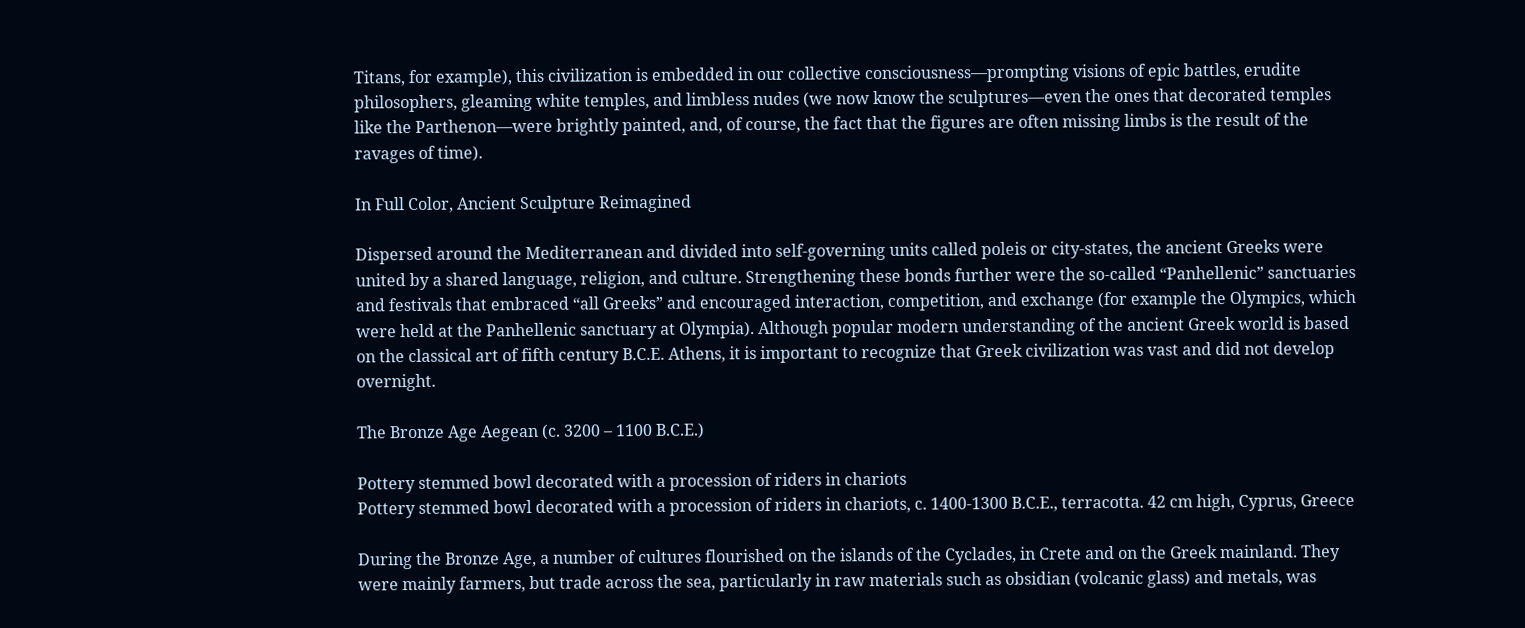Titans, for example), this civilization is embedded in our collective consciousness—prompting visions of epic battles, erudite philosophers, gleaming white temples, and limbless nudes (we now know the sculptures—even the ones that decorated temples like the Parthenon—were brightly painted, and, of course, the fact that the figures are often missing limbs is the result of the ravages of time).

In Full Color, Ancient Sculpture Reimagined

Dispersed around the Mediterranean and divided into self-governing units called poleis or city-states, the ancient Greeks were united by a shared language, religion, and culture. Strengthening these bonds further were the so-called “Panhellenic” sanctuaries and festivals that embraced “all Greeks” and encouraged interaction, competition, and exchange (for example the Olympics, which were held at the Panhellenic sanctuary at Olympia). Although popular modern understanding of the ancient Greek world is based on the classical art of fifth century B.C.E. Athens, it is important to recognize that Greek civilization was vast and did not develop overnight.

The Bronze Age Aegean (c. 3200 – 1100 B.C.E.)

Pottery stemmed bowl decorated with a procession of riders in chariots
Pottery stemmed bowl decorated with a procession of riders in chariots, c. 1400-1300 B.C.E., terracotta. 42 cm high, Cyprus, Greece

During the Bronze Age, a number of cultures flourished on the islands of the Cyclades, in Crete and on the Greek mainland. They were mainly farmers, but trade across the sea, particularly in raw materials such as obsidian (volcanic glass) and metals, was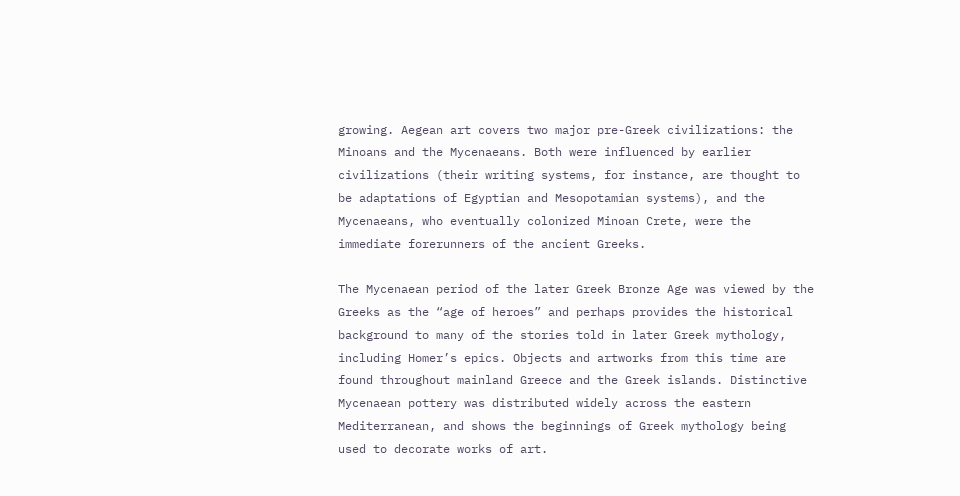growing. Aegean art covers two major pre-Greek civilizations: the Minoans and the Mycenaeans. Both were influenced by earlier civilizations (their writing systems, for instance, are thought to be adaptations of Egyptian and Mesopotamian systems), and the Mycenaeans, who eventually colonized Minoan Crete, were the immediate forerunners of the ancient Greeks.

The Mycenaean period of the later Greek Bronze Age was viewed by the Greeks as the “age of heroes” and perhaps provides the historical background to many of the stories told in later Greek mythology, including Homer’s epics. Objects and artworks from this time are found throughout mainland Greece and the Greek islands. Distinctive Mycenaean pottery was distributed widely across the eastern Mediterranean, and shows the beginnings of Greek mythology being used to decorate works of art.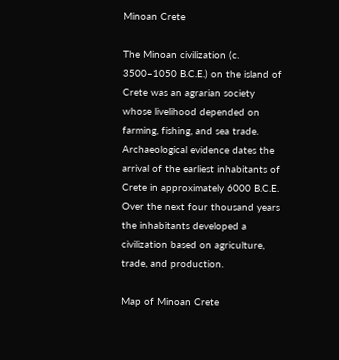Minoan Crete

The Minoan civilization (c. 3500–1050 B.C.E.) on the island of Crete was an agrarian society whose livelihood depended on farming, fishing, and sea trade. Archaeological evidence dates the arrival of the earliest inhabitants of Crete in approximately 6000 B.C.E. Over the next four thousand years the inhabitants developed a civilization based on agriculture, trade, and production.

Map of Minoan Crete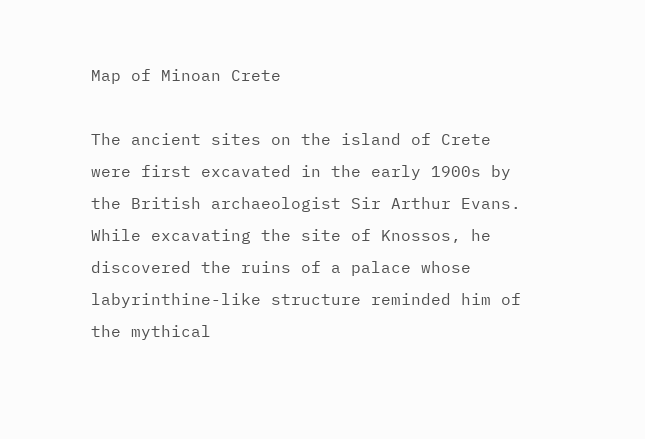Map of Minoan Crete

The ancient sites on the island of Crete were first excavated in the early 1900s by the British archaeologist Sir Arthur Evans. While excavating the site of Knossos, he discovered the ruins of a palace whose labyrinthine-like structure reminded him of the mythical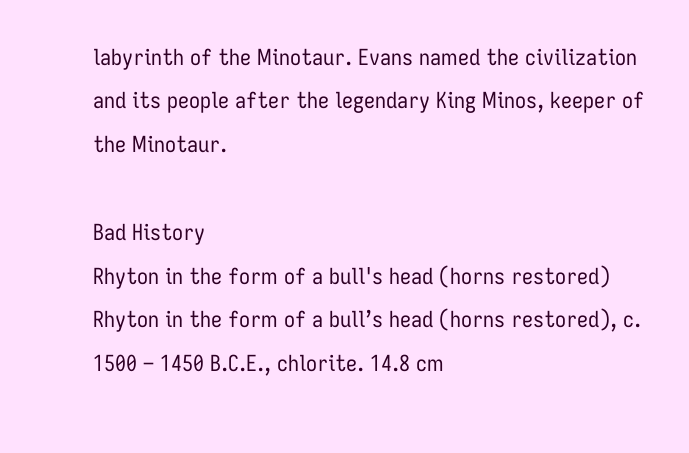labyrinth of the Minotaur. Evans named the civilization and its people after the legendary King Minos, keeper of the Minotaur.

Bad History
Rhyton in the form of a bull's head (horns restored)
Rhyton in the form of a bull’s head (horns restored), c. 1500 – 1450 B.C.E., chlorite. 14.8 cm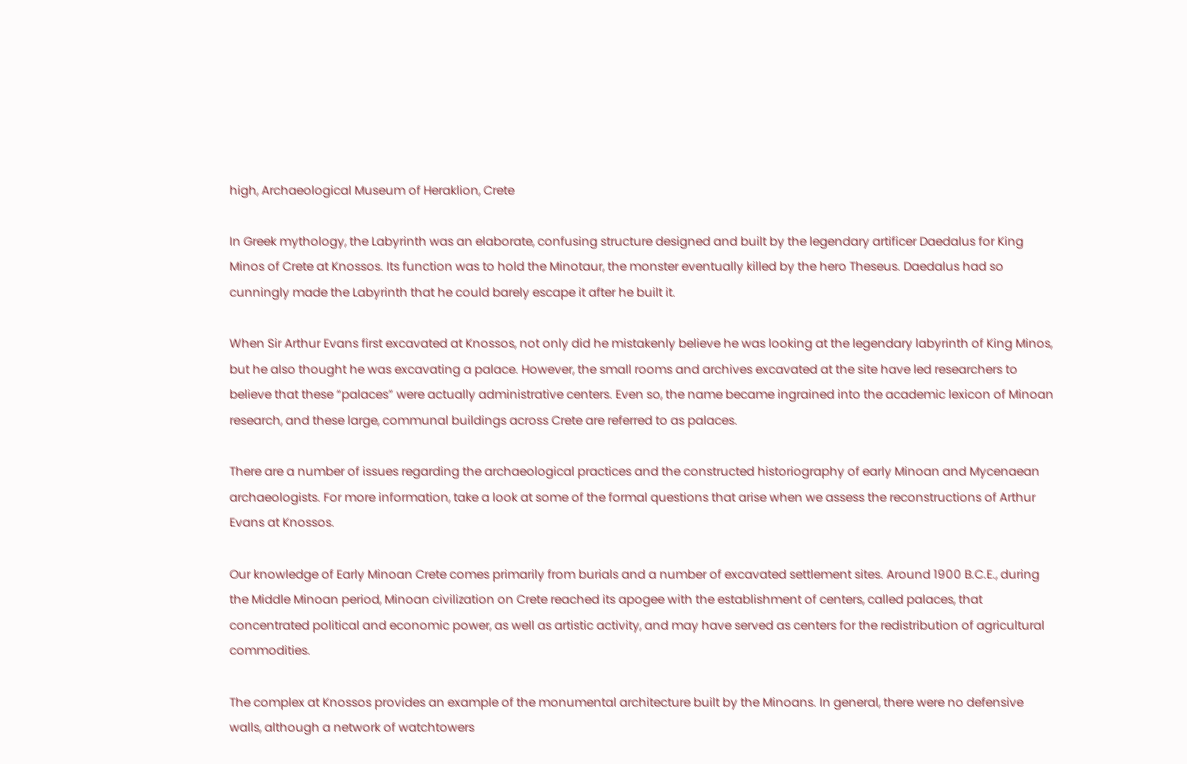high, Archaeological Museum of Heraklion, Crete

In Greek mythology, the Labyrinth was an elaborate, confusing structure designed and built by the legendary artificer Daedalus for King Minos of Crete at Knossos. Its function was to hold the Minotaur, the monster eventually killed by the hero Theseus. Daedalus had so cunningly made the Labyrinth that he could barely escape it after he built it.

When Sir Arthur Evans first excavated at Knossos, not only did he mistakenly believe he was looking at the legendary labyrinth of King Minos, but he also thought he was excavating a palace. However, the small rooms and archives excavated at the site have led researchers to believe that these “palaces” were actually administrative centers. Even so, the name became ingrained into the academic lexicon of Minoan research, and these large, communal buildings across Crete are referred to as palaces.

There are a number of issues regarding the archaeological practices and the constructed historiography of early Minoan and Mycenaean archaeologists. For more information, take a look at some of the formal questions that arise when we assess the reconstructions of Arthur Evans at Knossos.

Our knowledge of Early Minoan Crete comes primarily from burials and a number of excavated settlement sites. Around 1900 B.C.E., during the Middle Minoan period, Minoan civilization on Crete reached its apogee with the establishment of centers, called palaces, that concentrated political and economic power, as well as artistic activity, and may have served as centers for the redistribution of agricultural commodities.

The complex at Knossos provides an example of the monumental architecture built by the Minoans. In general, there were no defensive walls, although a network of watchtowers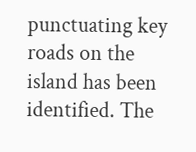punctuating key roads on the island has been identified. The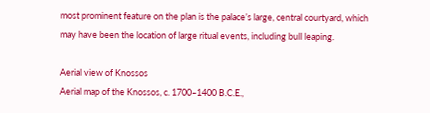most prominent feature on the plan is the palace’s large, central courtyard, which may have been the location of large ritual events, including bull leaping.

Aerial view of Knossos
Aerial map of the Knossos, c. 1700–1400 B.C.E.,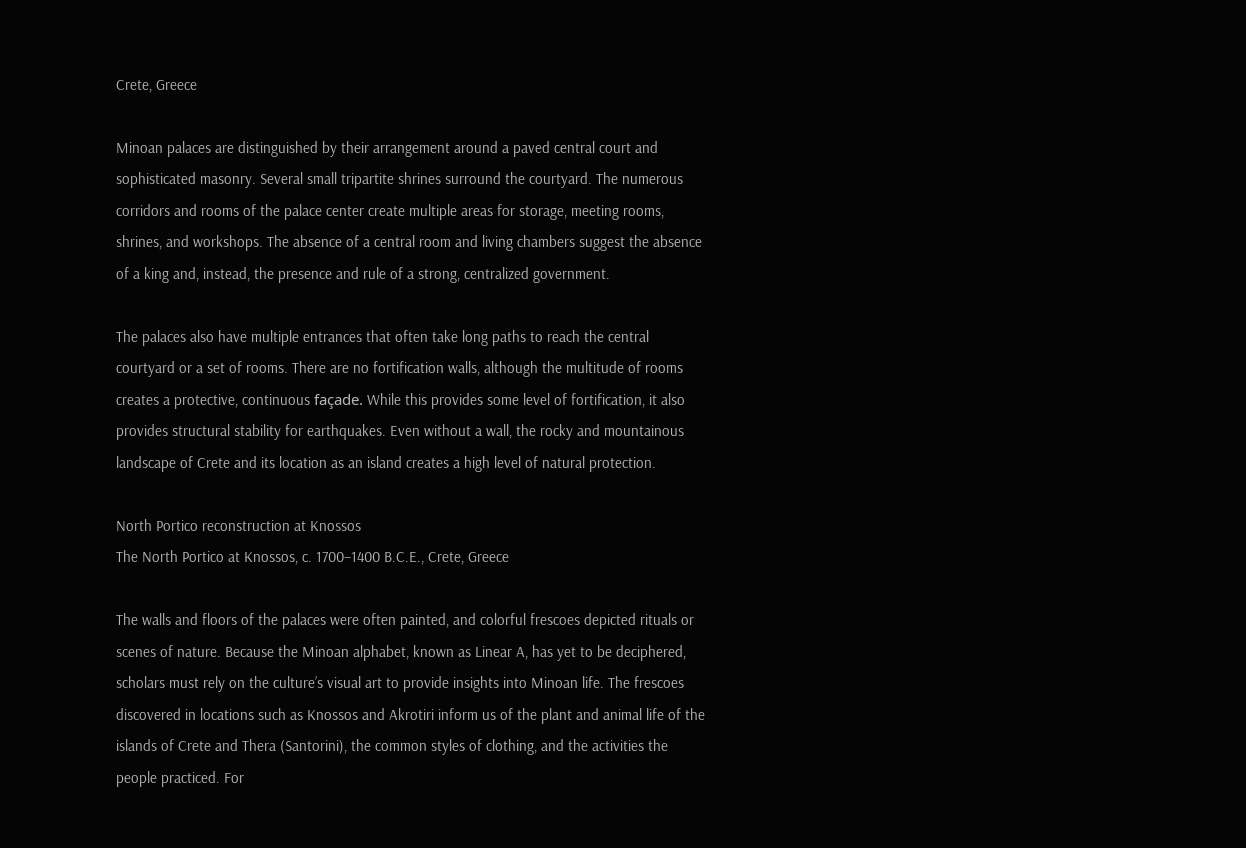Crete, Greece

Minoan palaces are distinguished by their arrangement around a paved central court and sophisticated masonry. Several small tripartite shrines surround the courtyard. The numerous corridors and rooms of the palace center create multiple areas for storage, meeting rooms, shrines, and workshops. The absence of a central room and living chambers suggest the absence of a king and, instead, the presence and rule of a strong, centralized government.

The palaces also have multiple entrances that often take long paths to reach the central courtyard or a set of rooms. There are no fortification walls, although the multitude of rooms creates a protective, continuous façade. While this provides some level of fortification, it also provides structural stability for earthquakes. Even without a wall, the rocky and mountainous landscape of Crete and its location as an island creates a high level of natural protection.

North Portico reconstruction at Knossos
The North Portico at Knossos, c. 1700–1400 B.C.E., Crete, Greece

The walls and floors of the palaces were often painted, and colorful frescoes depicted rituals or scenes of nature. Because the Minoan alphabet, known as Linear A, has yet to be deciphered, scholars must rely on the culture’s visual art to provide insights into Minoan life. The frescoes discovered in locations such as Knossos and Akrotiri inform us of the plant and animal life of the islands of Crete and Thera (Santorini), the common styles of clothing, and the activities the people practiced. For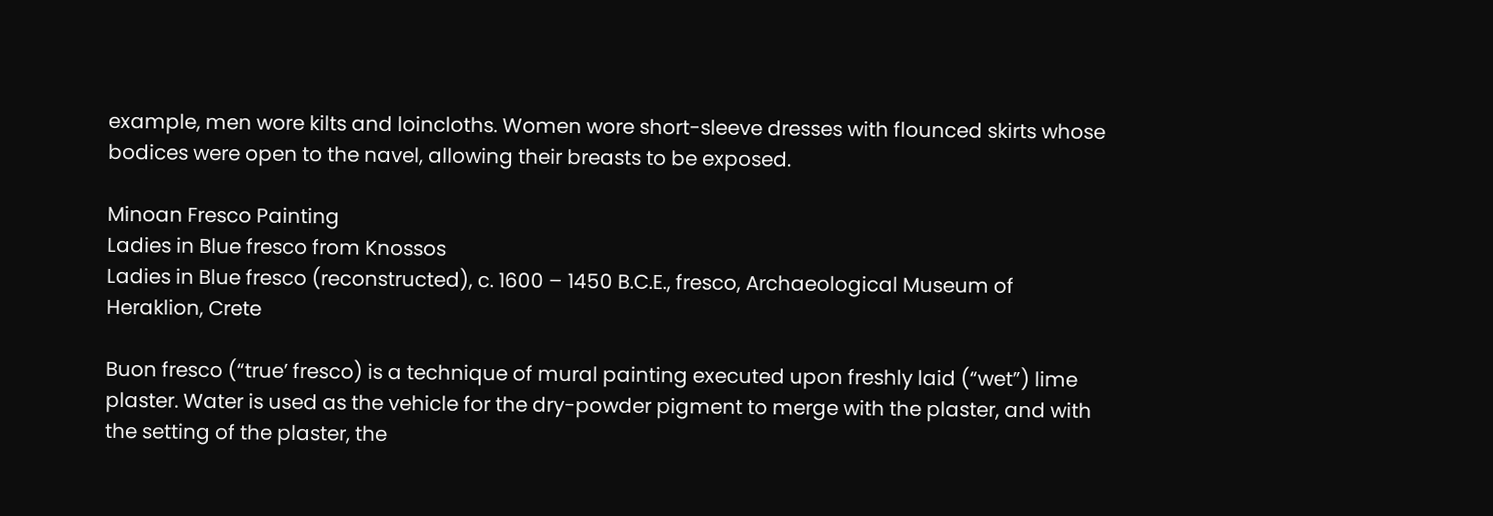example, men wore kilts and loincloths. Women wore short-sleeve dresses with flounced skirts whose bodices were open to the navel, allowing their breasts to be exposed.

Minoan Fresco Painting
Ladies in Blue fresco from Knossos
Ladies in Blue fresco (reconstructed), c. 1600 – 1450 B.C.E., fresco, Archaeological Museum of Heraklion, Crete

Buon fresco (“true’ fresco) is a technique of mural painting executed upon freshly laid (“wet”) lime plaster. Water is used as the vehicle for the dry-powder pigment to merge with the plaster, and with the setting of the plaster, the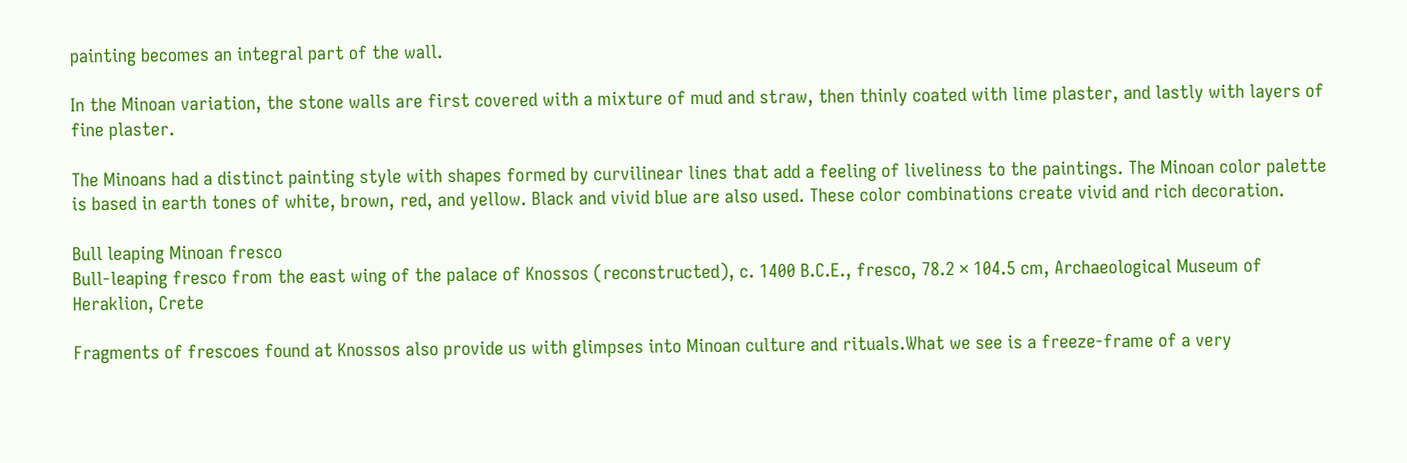painting becomes an integral part of the wall.

In the Minoan variation, the stone walls are first covered with a mixture of mud and straw, then thinly coated with lime plaster, and lastly with layers of fine plaster.

The Minoans had a distinct painting style with shapes formed by curvilinear lines that add a feeling of liveliness to the paintings. The Minoan color palette is based in earth tones of white, brown, red, and yellow. Black and vivid blue are also used. These color combinations create vivid and rich decoration.

Bull leaping Minoan fresco
Bull-leaping fresco from the east wing of the palace of Knossos (reconstructed), c. 1400 B.C.E., fresco, 78.2 × 104.5 cm, Archaeological Museum of Heraklion, Crete

Fragments of frescoes found at Knossos also provide us with glimpses into Minoan culture and rituals.What we see is a freeze-frame of a very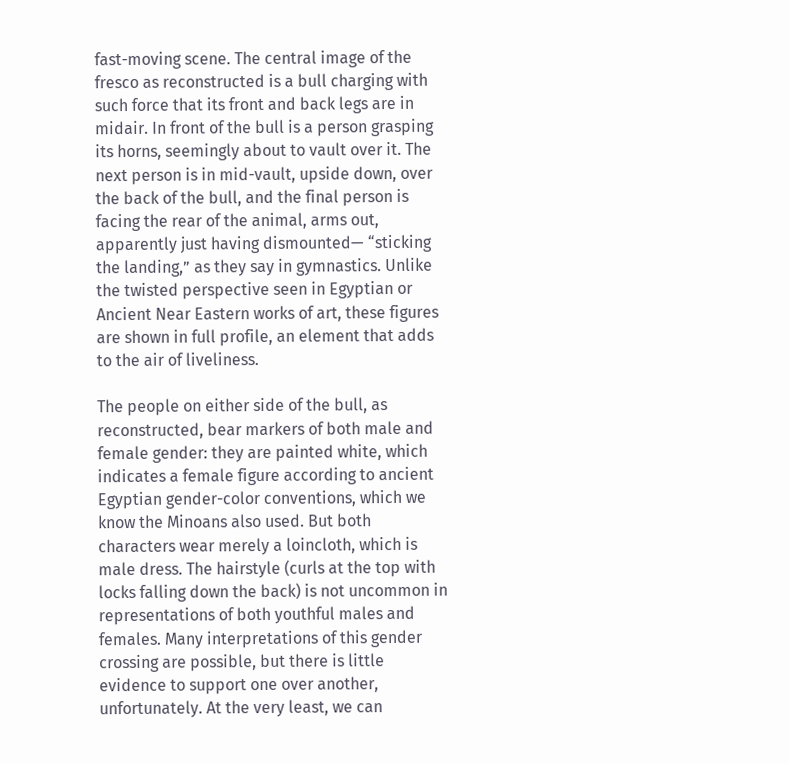fast-moving scene. The central image of the fresco as reconstructed is a bull charging with such force that its front and back legs are in midair. In front of the bull is a person grasping its horns, seemingly about to vault over it. The next person is in mid-vault, upside down, over the back of the bull, and the final person is facing the rear of the animal, arms out, apparently just having dismounted— “sticking the landing,” as they say in gymnastics. Unlike the twisted perspective seen in Egyptian or Ancient Near Eastern works of art, these figures are shown in full profile, an element that adds to the air of liveliness.

The people on either side of the bull, as reconstructed, bear markers of both male and female gender: they are painted white, which indicates a female figure according to ancient Egyptian gender-color conventions, which we know the Minoans also used. But both characters wear merely a loincloth, which is male dress. The hairstyle (curls at the top with locks falling down the back) is not uncommon in representations of both youthful males and females. Many interpretations of this gender crossing are possible, but there is little evidence to support one over another, unfortunately. At the very least, we can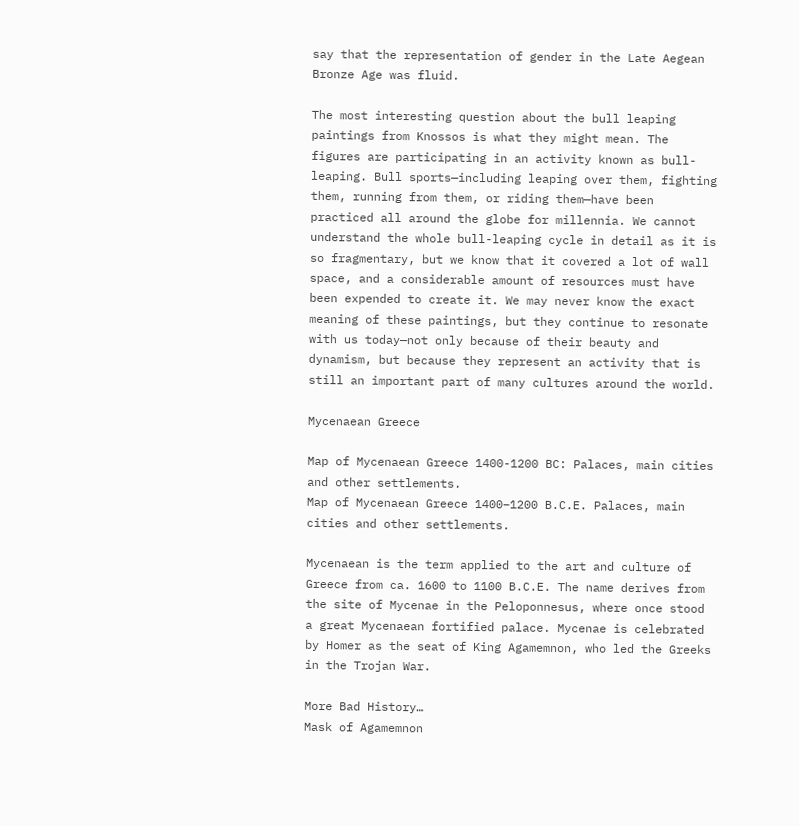say that the representation of gender in the Late Aegean Bronze Age was fluid.

The most interesting question about the bull leaping paintings from Knossos is what they might mean. The figures are participating in an activity known as bull-leaping. Bull sports—including leaping over them, fighting them, running from them, or riding them—have been practiced all around the globe for millennia. We cannot understand the whole bull-leaping cycle in detail as it is so fragmentary, but we know that it covered a lot of wall space, and a considerable amount of resources must have been expended to create it. We may never know the exact meaning of these paintings, but they continue to resonate with us today—not only because of their beauty and dynamism, but because they represent an activity that is still an important part of many cultures around the world.

Mycenaean Greece

Map of Mycenaean Greece 1400-1200 BC: Palaces, main cities and other settlements.
Map of Mycenaean Greece 1400–1200 B.C.E. Palaces, main cities and other settlements.

Mycenaean is the term applied to the art and culture of Greece from ca. 1600 to 1100 B.C.E. The name derives from the site of Mycenae in the Peloponnesus, where once stood a great Mycenaean fortified palace. Mycenae is celebrated by Homer as the seat of King Agamemnon, who led the Greeks in the Trojan War.

More Bad History…
Mask of Agamemnon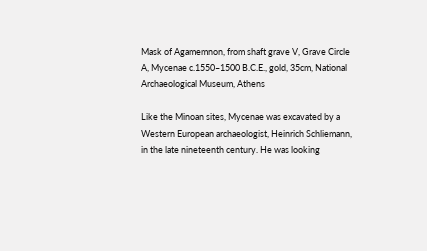Mask of Agamemnon, from shaft grave V, Grave Circle A, Mycenae c.1550–1500 B.C.E., gold, 35cm, National Archaeological Museum, Athens

Like the Minoan sites, Mycenae was excavated by a Western European archaeologist, Heinrich Schliemann, in the late nineteenth century. He was looking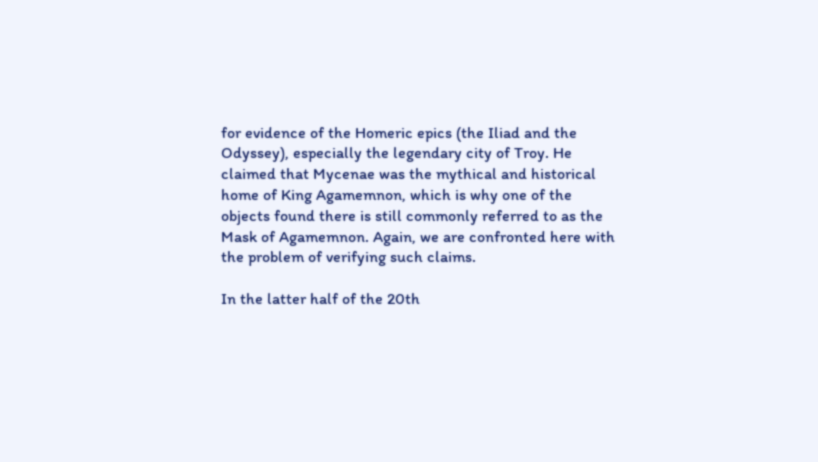for evidence of the Homeric epics (the Iliad and the Odyssey), especially the legendary city of Troy. He claimed that Mycenae was the mythical and historical home of King Agamemnon, which is why one of the objects found there is still commonly referred to as the Mask of Agamemnon. Again, we are confronted here with the problem of verifying such claims.

In the latter half of the 20th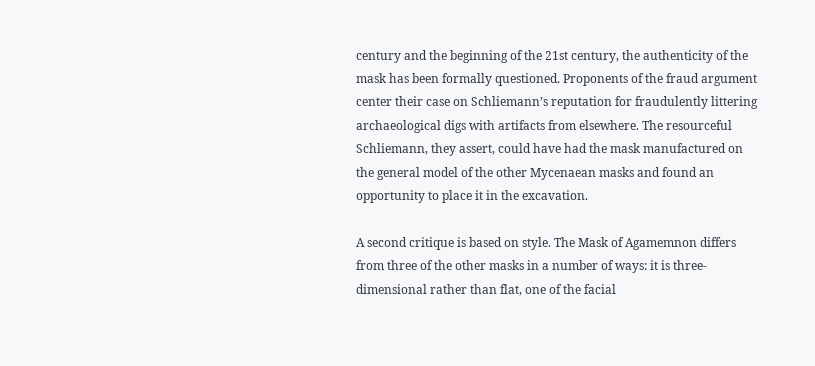century and the beginning of the 21st century, the authenticity of the mask has been formally questioned. Proponents of the fraud argument center their case on Schliemann’s reputation for fraudulently littering archaeological digs with artifacts from elsewhere. The resourceful Schliemann, they assert, could have had the mask manufactured on the general model of the other Mycenaean masks and found an opportunity to place it in the excavation.

A second critique is based on style. The Mask of Agamemnon differs from three of the other masks in a number of ways: it is three-dimensional rather than flat, one of the facial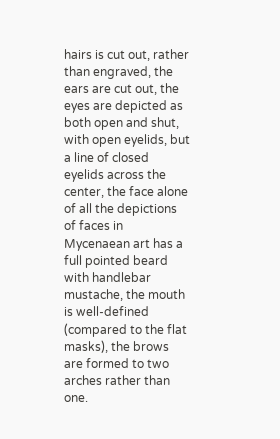hairs is cut out, rather than engraved, the ears are cut out, the eyes are depicted as both open and shut, with open eyelids, but a line of closed eyelids across the center, the face alone of all the depictions of faces in Mycenaean art has a full pointed beard with handlebar mustache, the mouth is well-defined (compared to the flat masks), the brows are formed to two arches rather than one.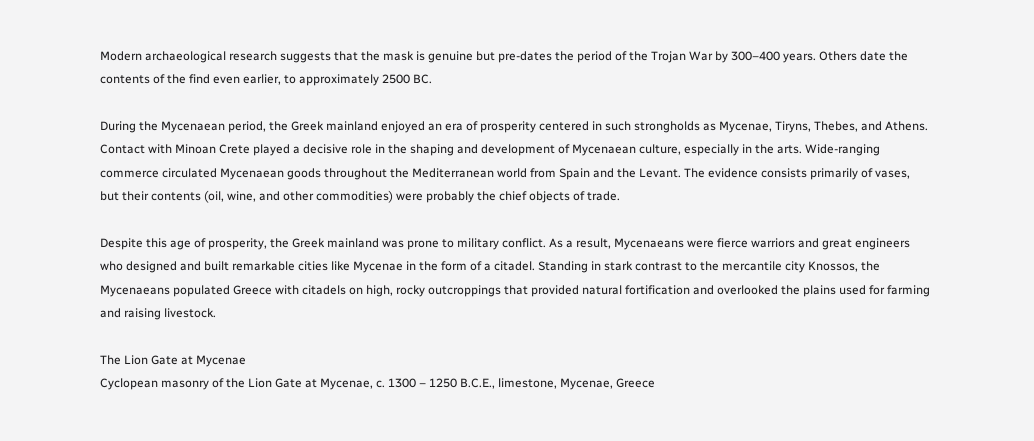Modern archaeological research suggests that the mask is genuine but pre-dates the period of the Trojan War by 300–400 years. Others date the contents of the find even earlier, to approximately 2500 BC.

During the Mycenaean period, the Greek mainland enjoyed an era of prosperity centered in such strongholds as Mycenae, Tiryns, Thebes, and Athens. Contact with Minoan Crete played a decisive role in the shaping and development of Mycenaean culture, especially in the arts. Wide-ranging commerce circulated Mycenaean goods throughout the Mediterranean world from Spain and the Levant. The evidence consists primarily of vases, but their contents (oil, wine, and other commodities) were probably the chief objects of trade.

Despite this age of prosperity, the Greek mainland was prone to military conflict. As a result, Mycenaeans were fierce warriors and great engineers who designed and built remarkable cities like Mycenae in the form of a citadel. Standing in stark contrast to the mercantile city Knossos, the Mycenaeans populated Greece with citadels on high, rocky outcroppings that provided natural fortification and overlooked the plains used for farming and raising livestock.

The Lion Gate at Mycenae
Cyclopean masonry of the Lion Gate at Mycenae, c. 1300 – 1250 B.C.E., limestone, Mycenae, Greece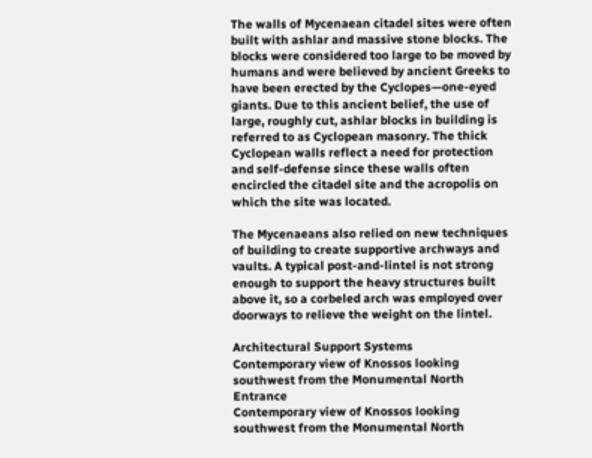The walls of Mycenaean citadel sites were often built with ashlar and massive stone blocks. The blocks were considered too large to be moved by humans and were believed by ancient Greeks to have been erected by the Cyclopes—one-eyed giants. Due to this ancient belief, the use of large, roughly cut, ashlar blocks in building is referred to as Cyclopean masonry. The thick Cyclopean walls reflect a need for protection and self-defense since these walls often encircled the citadel site and the acropolis on which the site was located.

The Mycenaeans also relied on new techniques of building to create supportive archways and vaults. A typical post-and-lintel is not strong enough to support the heavy structures built above it, so a corbeled arch was employed over doorways to relieve the weight on the lintel.

Architectural Support Systems
Contemporary view of Knossos looking southwest from the Monumental North Entrance
Contemporary view of Knossos looking southwest from the Monumental North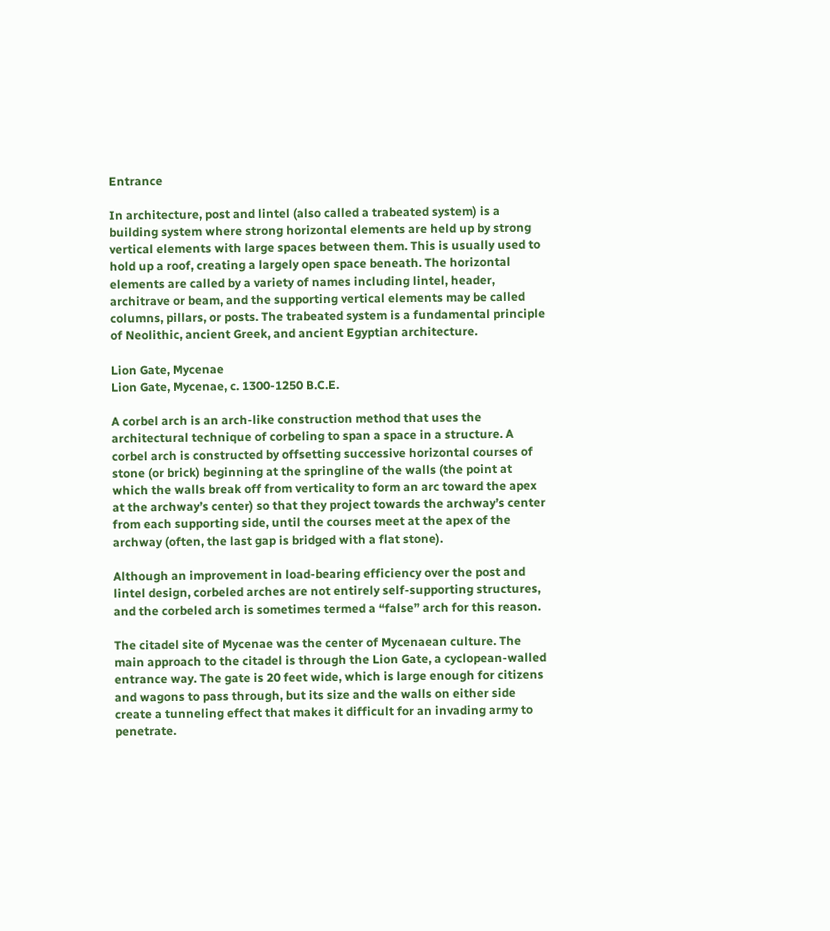Entrance

In architecture, post and lintel (also called a trabeated system) is a building system where strong horizontal elements are held up by strong vertical elements with large spaces between them. This is usually used to hold up a roof, creating a largely open space beneath. The horizontal elements are called by a variety of names including lintel, header, architrave or beam, and the supporting vertical elements may be called columns, pillars, or posts. The trabeated system is a fundamental principle of Neolithic, ancient Greek, and ancient Egyptian architecture.

Lion Gate, Mycenae
Lion Gate, Mycenae, c. 1300-1250 B.C.E.

A corbel arch is an arch-like construction method that uses the architectural technique of corbeling to span a space in a structure. A corbel arch is constructed by offsetting successive horizontal courses of stone (or brick) beginning at the springline of the walls (the point at which the walls break off from verticality to form an arc toward the apex at the archway’s center) so that they project towards the archway’s center from each supporting side, until the courses meet at the apex of the archway (often, the last gap is bridged with a flat stone).

Although an improvement in load-bearing efficiency over the post and lintel design, corbeled arches are not entirely self-supporting structures, and the corbeled arch is sometimes termed a “false” arch for this reason.

The citadel site of Mycenae was the center of Mycenaean culture. The main approach to the citadel is through the Lion Gate, a cyclopean-walled entrance way. The gate is 20 feet wide, which is large enough for citizens and wagons to pass through, but its size and the walls on either side create a tunneling effect that makes it difficult for an invading army to penetrate.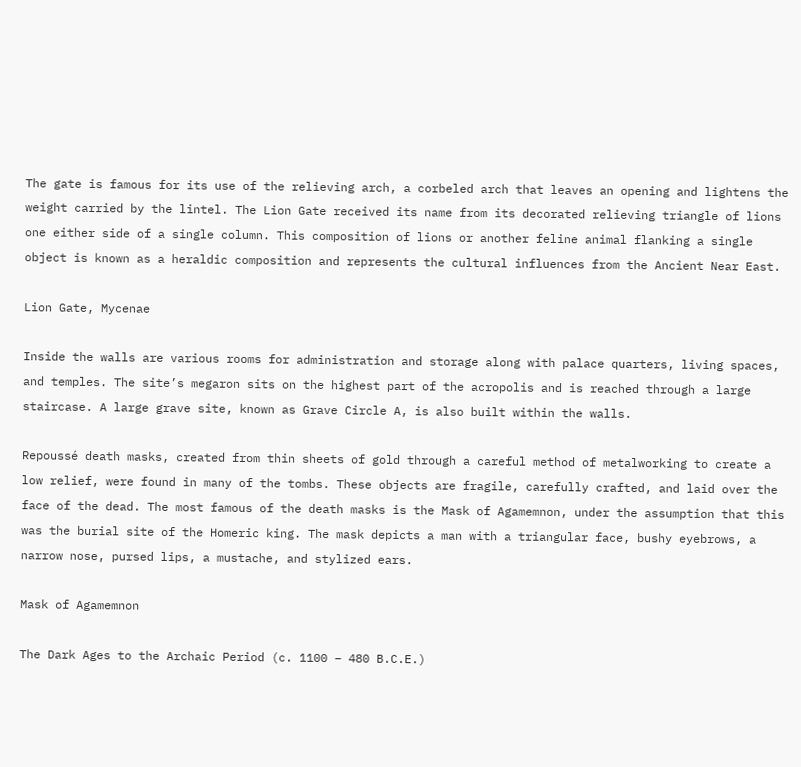The gate is famous for its use of the relieving arch, a corbeled arch that leaves an opening and lightens the weight carried by the lintel. The Lion Gate received its name from its decorated relieving triangle of lions one either side of a single column. This composition of lions or another feline animal flanking a single object is known as a heraldic composition and represents the cultural influences from the Ancient Near East.

Lion Gate, Mycenae

Inside the walls are various rooms for administration and storage along with palace quarters, living spaces, and temples. The site’s megaron sits on the highest part of the acropolis and is reached through a large staircase. A large grave site, known as Grave Circle A, is also built within the walls.

Repoussé death masks, created from thin sheets of gold through a careful method of metalworking to create a low relief, were found in many of the tombs. These objects are fragile, carefully crafted, and laid over the face of the dead. The most famous of the death masks is the Mask of Agamemnon, under the assumption that this was the burial site of the Homeric king. The mask depicts a man with a triangular face, bushy eyebrows, a narrow nose, pursed lips, a mustache, and stylized ears.

Mask of Agamemnon

The Dark Ages to the Archaic Period (c. 1100 – 480 B.C.E.)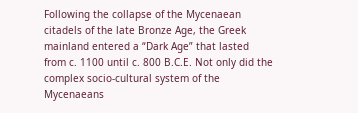Following the collapse of the Mycenaean citadels of the late Bronze Age, the Greek mainland entered a “Dark Age” that lasted from c. 1100 until c. 800 B.C.E. Not only did the complex socio-cultural system of the Mycenaeans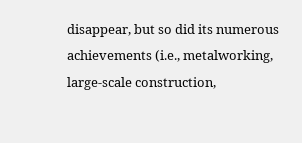disappear, but so did its numerous achievements (i.e., metalworking, large-scale construction,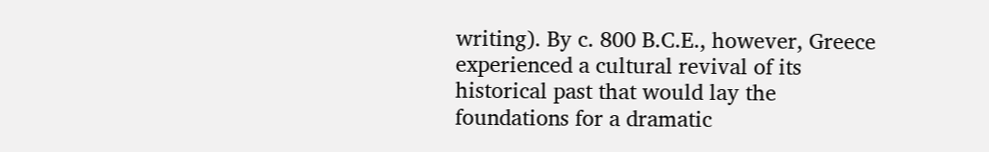writing). By c. 800 B.C.E., however, Greece experienced a cultural revival of its historical past that would lay the foundations for a dramatic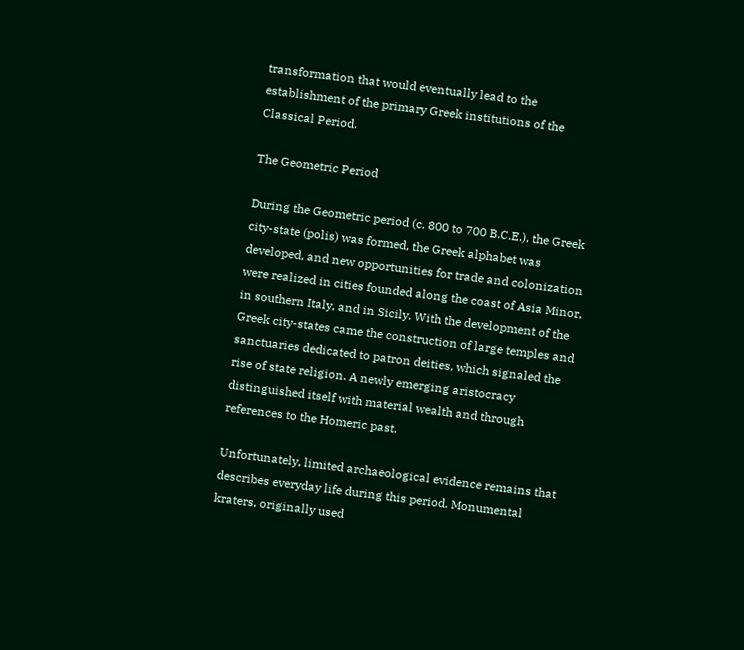transformation that would eventually lead to the establishment of the primary Greek institutions of the Classical Period.

The Geometric Period

During the Geometric period (c. 800 to 700 B.C.E.), the Greek city-state (polis) was formed, the Greek alphabet was developed, and new opportunities for trade and colonization were realized in cities founded along the coast of Asia Minor, in southern Italy, and in Sicily. With the development of the Greek city-states came the construction of large temples and sanctuaries dedicated to patron deities, which signaled the rise of state religion. A newly emerging aristocracy distinguished itself with material wealth and through references to the Homeric past.

Unfortunately, limited archaeological evidence remains that describes everyday life during this period. Monumental kraters, originally used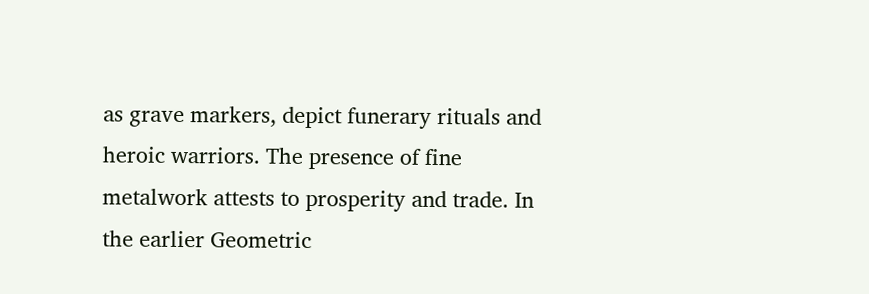as grave markers, depict funerary rituals and heroic warriors. The presence of fine metalwork attests to prosperity and trade. In the earlier Geometric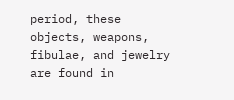period, these objects, weapons, fibulae, and jewelry are found in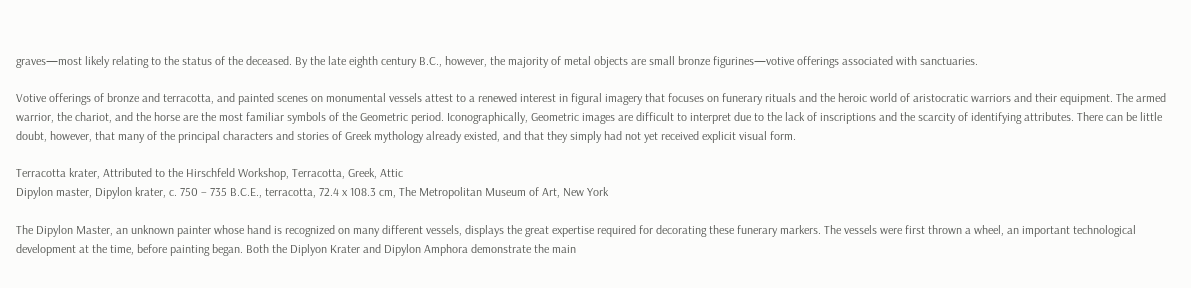graves—most likely relating to the status of the deceased. By the late eighth century B.C., however, the majority of metal objects are small bronze figurines—votive offerings associated with sanctuaries.

Votive offerings of bronze and terracotta, and painted scenes on monumental vessels attest to a renewed interest in figural imagery that focuses on funerary rituals and the heroic world of aristocratic warriors and their equipment. The armed warrior, the chariot, and the horse are the most familiar symbols of the Geometric period. Iconographically, Geometric images are difficult to interpret due to the lack of inscriptions and the scarcity of identifying attributes. There can be little doubt, however, that many of the principal characters and stories of Greek mythology already existed, and that they simply had not yet received explicit visual form.

Terracotta krater, Attributed to the Hirschfeld Workshop, Terracotta, Greek, Attic
Dipylon master, Dipylon krater, c. 750 – 735 B.C.E., terracotta, 72.4 x 108.3 cm, The Metropolitan Museum of Art, New York

The Dipylon Master, an unknown painter whose hand is recognized on many different vessels, displays the great expertise required for decorating these funerary markers. The vessels were first thrown a wheel, an important technological development at the time, before painting began. Both the Diplyon Krater and Dipylon Amphora demonstrate the main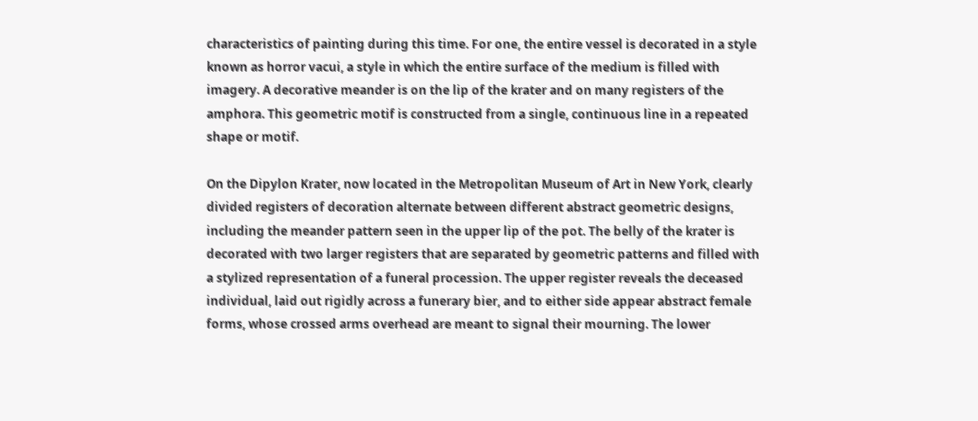characteristics of painting during this time. For one, the entire vessel is decorated in a style known as horror vacui, a style in which the entire surface of the medium is filled with imagery. A decorative meander is on the lip of the krater and on many registers of the amphora. This geometric motif is constructed from a single, continuous line in a repeated shape or motif.

On the Dipylon Krater, now located in the Metropolitan Museum of Art in New York, clearly divided registers of decoration alternate between different abstract geometric designs, including the meander pattern seen in the upper lip of the pot. The belly of the krater is decorated with two larger registers that are separated by geometric patterns and filled with a stylized representation of a funeral procession. The upper register reveals the deceased individual, laid out rigidly across a funerary bier, and to either side appear abstract female forms, whose crossed arms overhead are meant to signal their mourning. The lower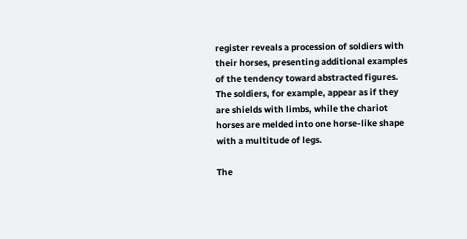register reveals a procession of soldiers with their horses, presenting additional examples of the tendency toward abstracted figures. The soldiers, for example, appear as if they are shields with limbs, while the chariot horses are melded into one horse-like shape with a multitude of legs.

The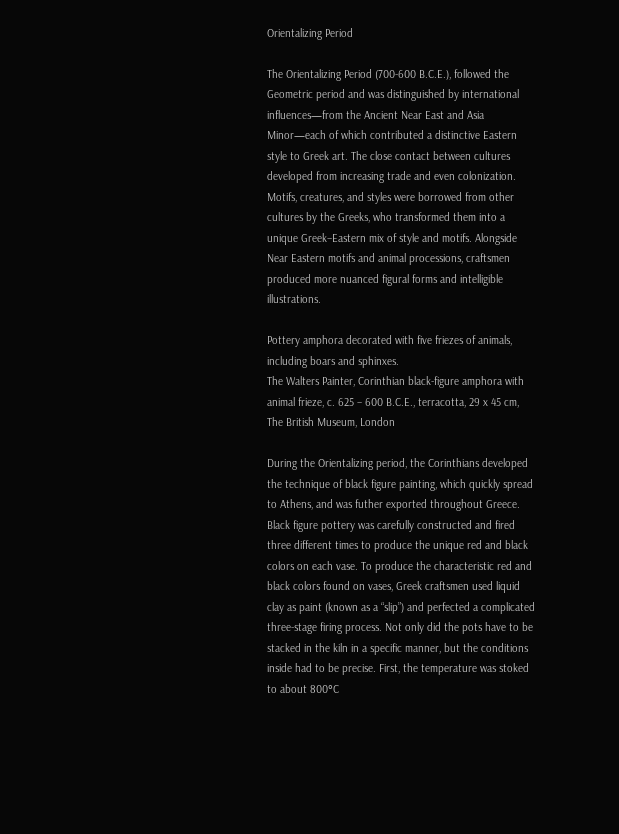Orientalizing Period

The Orientalizing Period (700-600 B.C.E.), followed the Geometric period and was distinguished by international influences—from the Ancient Near East and Asia Minor—each of which contributed a distinctive Eastern style to Greek art. The close contact between cultures developed from increasing trade and even colonization. Motifs, creatures, and styles were borrowed from other cultures by the Greeks, who transformed them into a unique Greek–Eastern mix of style and motifs. Alongside Near Eastern motifs and animal processions, craftsmen produced more nuanced figural forms and intelligible illustrations.

Pottery amphora decorated with five friezes of animals, including boars and sphinxes.
The Walters Painter, Corinthian black-figure amphora with animal frieze, c. 625 – 600 B.C.E., terracotta, 29 x 45 cm, The British Museum, London

During the Orientalizing period, the Corinthians developed the technique of black figure painting, which quickly spread to Athens, and was futher exported throughout Greece. Black figure pottery was carefully constructed and fired three different times to produce the unique red and black colors on each vase. To produce the characteristic red and black colors found on vases, Greek craftsmen used liquid clay as paint (known as a “slip”) and perfected a complicated three-stage firing process. Not only did the pots have to be stacked in the kiln in a specific manner, but the conditions inside had to be precise. First, the temperature was stoked to about 800°C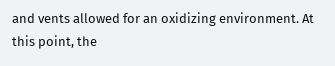and vents allowed for an oxidizing environment. At this point, the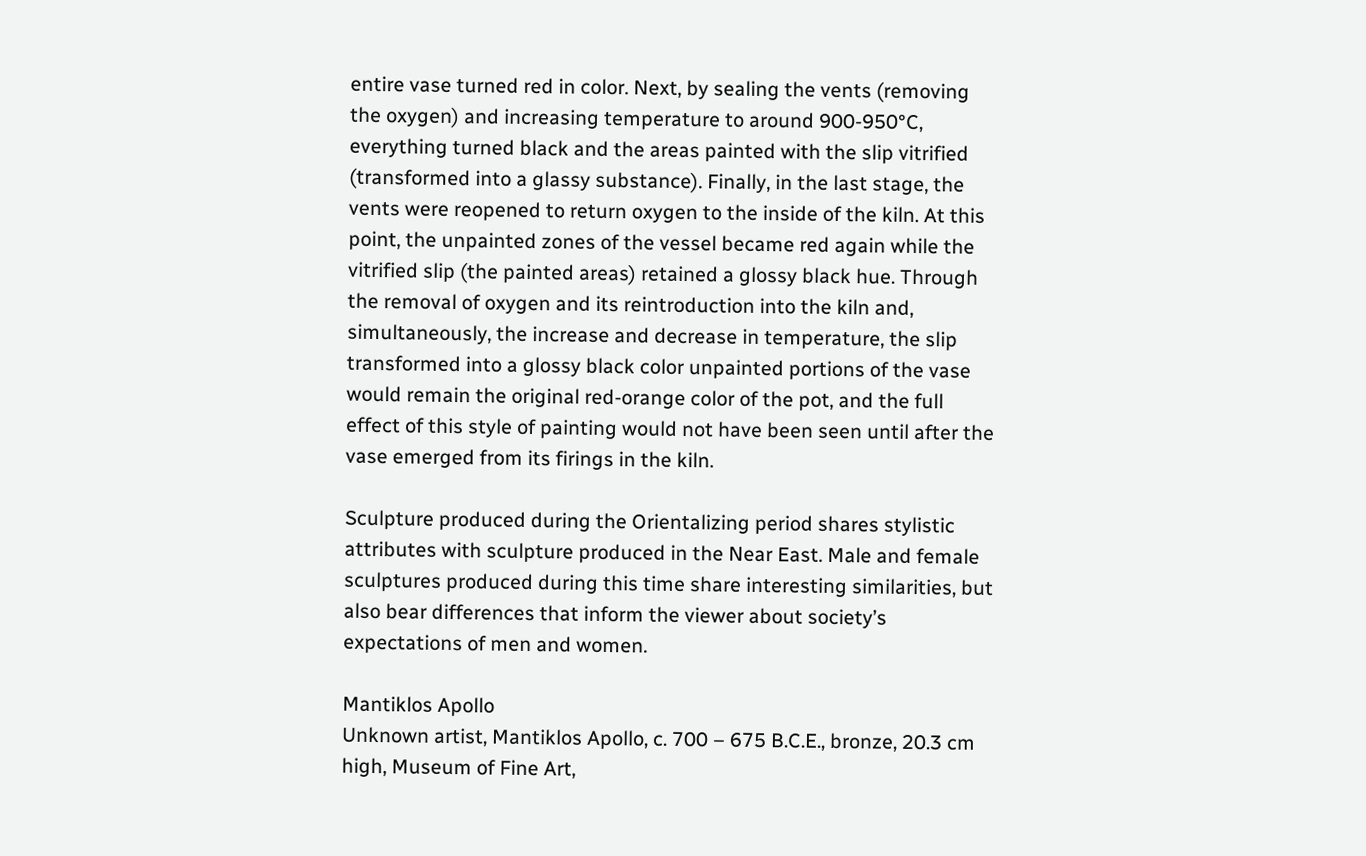entire vase turned red in color. Next, by sealing the vents (removing the oxygen) and increasing temperature to around 900-950°C, everything turned black and the areas painted with the slip vitrified (transformed into a glassy substance). Finally, in the last stage, the vents were reopened to return oxygen to the inside of the kiln. At this point, the unpainted zones of the vessel became red again while the vitrified slip (the painted areas) retained a glossy black hue. Through the removal of oxygen and its reintroduction into the kiln and, simultaneously, the increase and decrease in temperature, the slip transformed into a glossy black color unpainted portions of the vase would remain the original red-orange color of the pot, and the full effect of this style of painting would not have been seen until after the vase emerged from its firings in the kiln.

Sculpture produced during the Orientalizing period shares stylistic attributes with sculpture produced in the Near East. Male and female sculptures produced during this time share interesting similarities, but also bear differences that inform the viewer about society’s expectations of men and women.

Mantiklos Apollo
Unknown artist, Mantiklos Apollo, c. 700 – 675 B.C.E., bronze, 20.3 cm high, Museum of Fine Art,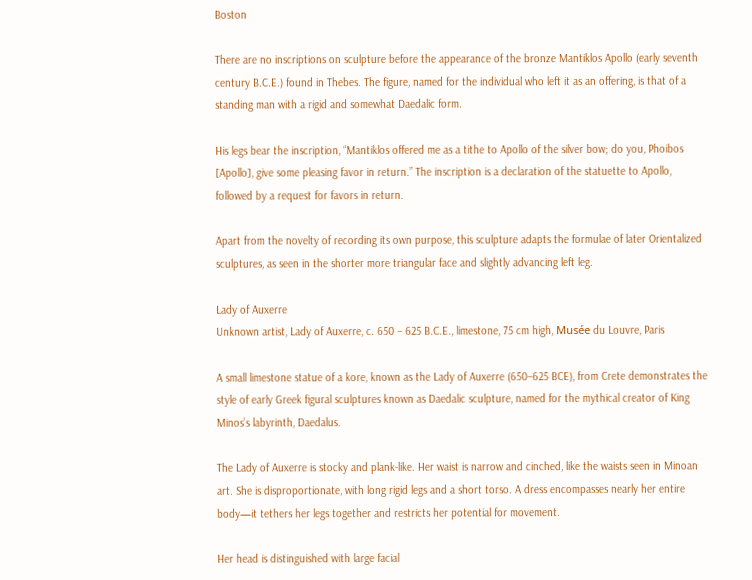Boston

There are no inscriptions on sculpture before the appearance of the bronze Mantiklos Apollo (early seventh century B.C.E.) found in Thebes. The figure, named for the individual who left it as an offering, is that of a standing man with a rigid and somewhat Daedalic form.

His legs bear the inscription, “Mantiklos offered me as a tithe to Apollo of the silver bow; do you, Phoibos [Apollo], give some pleasing favor in return.” The inscription is a declaration of the statuette to Apollo, followed by a request for favors in return.

Apart from the novelty of recording its own purpose, this sculpture adapts the formulae of later Orientalized sculptures, as seen in the shorter more triangular face and slightly advancing left leg.

Lady of Auxerre
Unknown artist, Lady of Auxerre, c. 650 – 625 B.C.E., limestone, 75 cm high, Musée du Louvre, Paris

A small limestone statue of a kore, known as the Lady of Auxerre (650–625 BCE), from Crete demonstrates the style of early Greek figural sculptures known as Daedalic sculpture, named for the mythical creator of King Minos’s labyrinth, Daedalus.

The Lady of Auxerre is stocky and plank-like. Her waist is narrow and cinched, like the waists seen in Minoan art. She is disproportionate, with long rigid legs and a short torso. A dress encompasses nearly her entire body—it tethers her legs together and restricts her potential for movement.

Her head is distinguished with large facial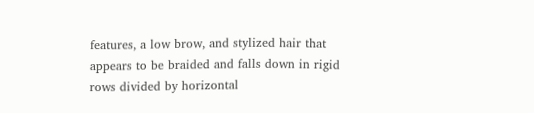features, a low brow, and stylized hair that appears to be braided and falls down in rigid rows divided by horizontal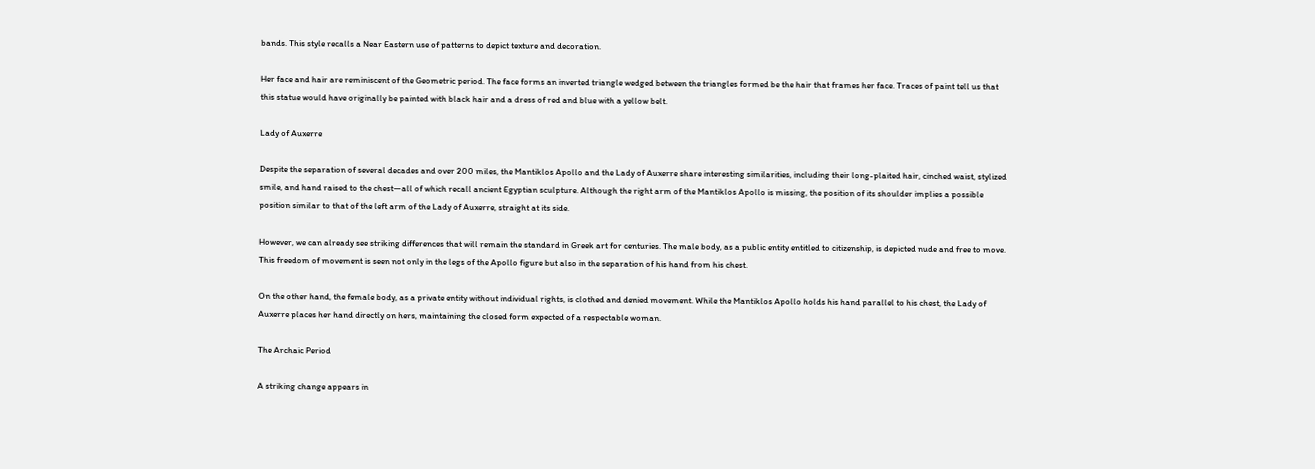bands. This style recalls a Near Eastern use of patterns to depict texture and decoration.

Her face and hair are reminiscent of the Geometric period. The face forms an inverted triangle wedged between the triangles formed be the hair that frames her face. Traces of paint tell us that this statue would have originally be painted with black hair and a dress of red and blue with a yellow belt.

Lady of Auxerre

Despite the separation of several decades and over 200 miles, the Mantiklos Apollo and the Lady of Auxerre share interesting similarities, including their long-plaited hair, cinched waist, stylized smile, and hand raised to the chest—all of which recall ancient Egyptian sculpture. Although the right arm of the Mantiklos Apollo is missing, the position of its shoulder implies a possible position similar to that of the left arm of the Lady of Auxerre, straight at its side.

However, we can already see striking differences that will remain the standard in Greek art for centuries. The male body, as a public entity entitled to citizenship, is depicted nude and free to move. This freedom of movement is seen not only in the legs of the Apollo figure but also in the separation of his hand from his chest.

On the other hand, the female body, as a private entity without individual rights, is clothed and denied movement. While the Mantiklos Apollo holds his hand parallel to his chest, the Lady of Auxerre places her hand directly on hers, maintaining the closed form expected of a respectable woman.

The Archaic Period

A striking change appears in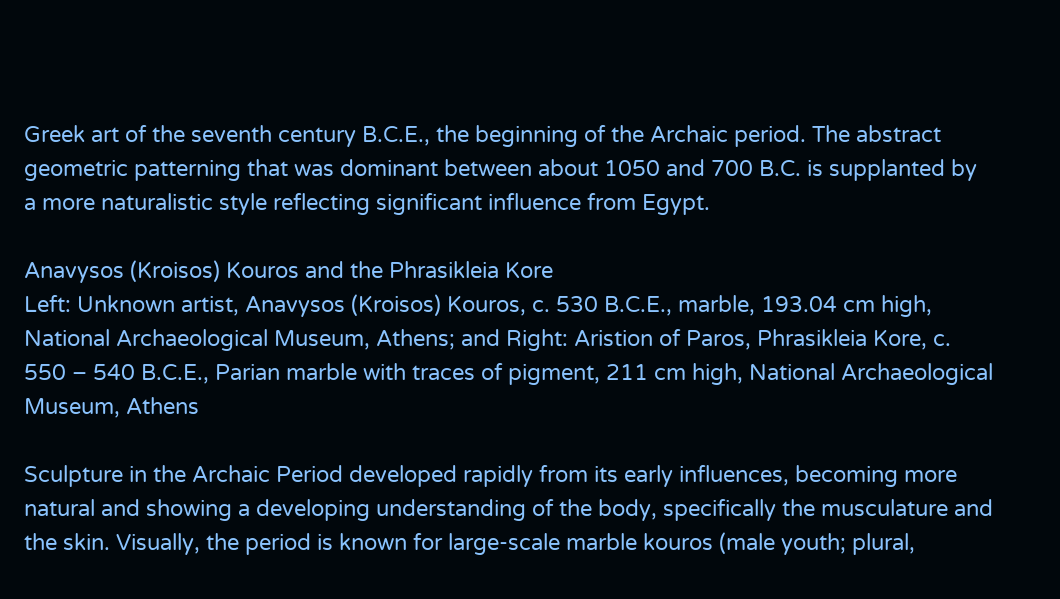Greek art of the seventh century B.C.E., the beginning of the Archaic period. The abstract geometric patterning that was dominant between about 1050 and 700 B.C. is supplanted by a more naturalistic style reflecting significant influence from Egypt.

Anavysos (Kroisos) Kouros and the Phrasikleia Kore
Left: Unknown artist, Anavysos (Kroisos) Kouros, c. 530 B.C.E., marble, 193.04 cm high, National Archaeological Museum, Athens; and Right: Aristion of Paros, Phrasikleia Kore, c. 550 – 540 B.C.E., Parian marble with traces of pigment, 211 cm high, National Archaeological Museum, Athens

Sculpture in the Archaic Period developed rapidly from its early influences, becoming more natural and showing a developing understanding of the body, specifically the musculature and the skin. Visually, the period is known for large-scale marble kouros (male youth; plural,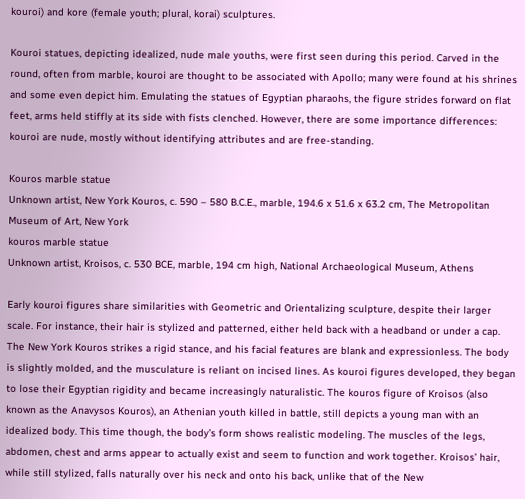kouroi) and kore (female youth; plural, korai) sculptures.

Kouroi statues, depicting idealized, nude male youths, were first seen during this period. Carved in the round, often from marble, kouroi are thought to be associated with Apollo; many were found at his shrines and some even depict him. Emulating the statues of Egyptian pharaohs, the figure strides forward on flat feet, arms held stiffly at its side with fists clenched. However, there are some importance differences: kouroi are nude, mostly without identifying attributes and are free-standing.

Kouros marble statue
Unknown artist, New York Kouros, c. 590 – 580 B.C.E., marble, 194.6 x 51.6 x 63.2 cm, The Metropolitan Museum of Art, New York
kouros marble statue
Unknown artist, Kroisos, c. 530 BCE, marble, 194 cm high, National Archaeological Museum, Athens

Early kouroi figures share similarities with Geometric and Orientalizing sculpture, despite their larger scale. For instance, their hair is stylized and patterned, either held back with a headband or under a cap. The New York Kouros strikes a rigid stance, and his facial features are blank and expressionless. The body is slightly molded, and the musculature is reliant on incised lines. As kouroi figures developed, they began to lose their Egyptian rigidity and became increasingly naturalistic. The kouros figure of Kroisos (also known as the Anavysos Kouros), an Athenian youth killed in battle, still depicts a young man with an idealized body. This time though, the body’s form shows realistic modeling. The muscles of the legs, abdomen, chest and arms appear to actually exist and seem to function and work together. Kroisos’ hair, while still stylized, falls naturally over his neck and onto his back, unlike that of the New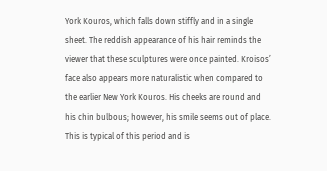York Kouros, which falls down stiffly and in a single sheet. The reddish appearance of his hair reminds the viewer that these sculptures were once painted. Kroisos’ face also appears more naturalistic when compared to the earlier New York Kouros. His cheeks are round and his chin bulbous; however, his smile seems out of place. This is typical of this period and is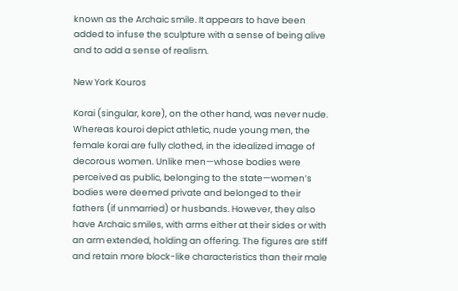known as the Archaic smile. It appears to have been added to infuse the sculpture with a sense of being alive and to add a sense of realism.

New York Kouros

Korai (singular, kore), on the other hand, was never nude. Whereas kouroi depict athletic, nude young men, the female korai are fully clothed, in the idealized image of decorous women. Unlike men—whose bodies were perceived as public, belonging to the state—women’s bodies were deemed private and belonged to their fathers (if unmarried) or husbands. However, they also have Archaic smiles, with arms either at their sides or with an arm extended, holding an offering. The figures are stiff and retain more block-like characteristics than their male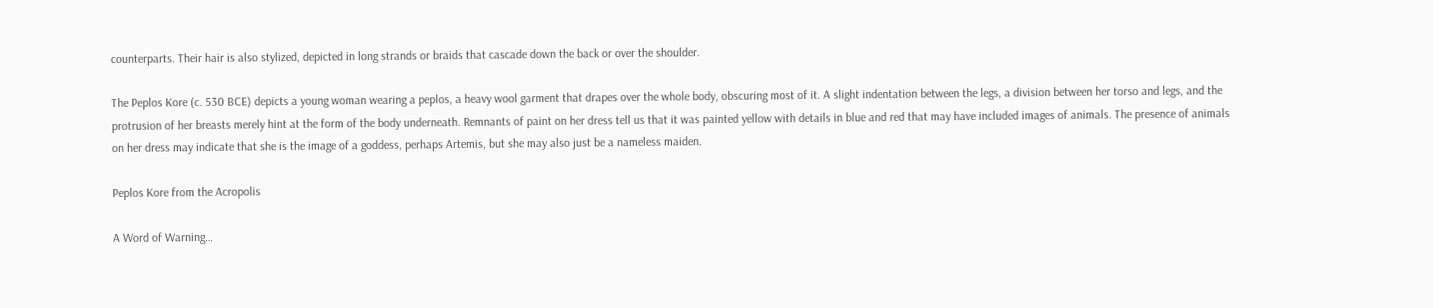counterparts. Their hair is also stylized, depicted in long strands or braids that cascade down the back or over the shoulder.

The Peplos Kore (c. 530 BCE) depicts a young woman wearing a peplos, a heavy wool garment that drapes over the whole body, obscuring most of it. A slight indentation between the legs, a division between her torso and legs, and the protrusion of her breasts merely hint at the form of the body underneath. Remnants of paint on her dress tell us that it was painted yellow with details in blue and red that may have included images of animals. The presence of animals on her dress may indicate that she is the image of a goddess, perhaps Artemis, but she may also just be a nameless maiden.

Peplos Kore from the Acropolis

A Word of Warning…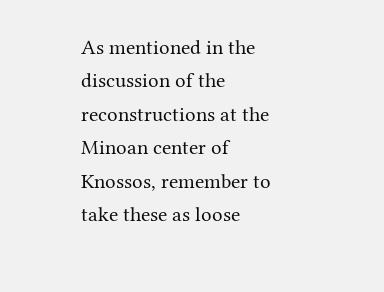As mentioned in the discussion of the reconstructions at the Minoan center of Knossos, remember to take these as loose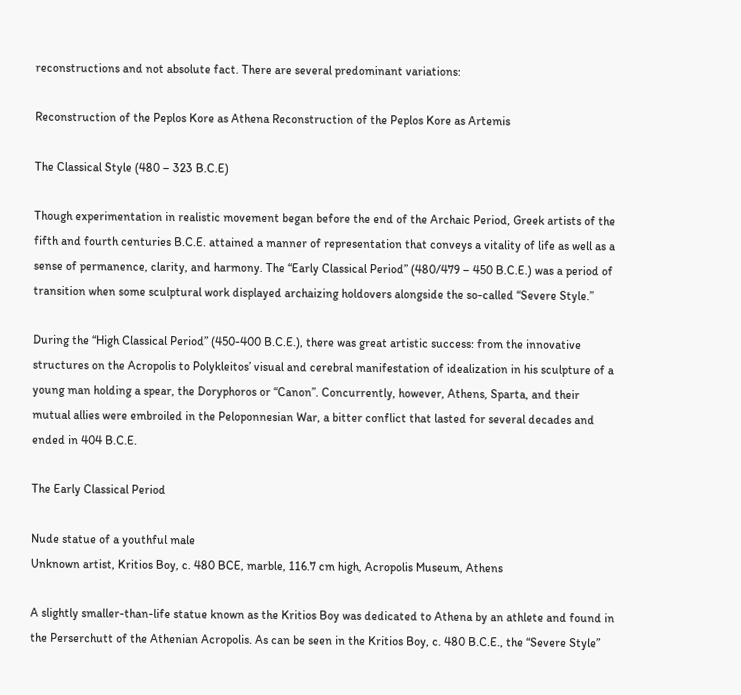reconstructions and not absolute fact. There are several predominant variations:

Reconstruction of the Peplos Kore as Athena Reconstruction of the Peplos Kore as Artemis

The Classical Style (480 – 323 B.C.E)

Though experimentation in realistic movement began before the end of the Archaic Period, Greek artists of the fifth and fourth centuries B.C.E. attained a manner of representation that conveys a vitality of life as well as a sense of permanence, clarity, and harmony. The “Early Classical Period” (480/479 – 450 B.C.E.) was a period of transition when some sculptural work displayed archaizing holdovers alongside the so-called “Severe Style.”

During the “High Classical Period” (450-400 B.C.E.), there was great artistic success: from the innovative structures on the Acropolis to Polykleitos’ visual and cerebral manifestation of idealization in his sculpture of a young man holding a spear, the Doryphoros or “Canon”. Concurrently, however, Athens, Sparta, and their mutual allies were embroiled in the Peloponnesian War, a bitter conflict that lasted for several decades and ended in 404 B.C.E.

The Early Classical Period

Nude statue of a youthful male
Unknown artist, Kritios Boy, c. 480 BCE, marble, 116.7 cm high, Acropolis Museum, Athens

A slightly smaller-than-life statue known as the Kritios Boy was dedicated to Athena by an athlete and found in the Perserchutt of the Athenian Acropolis. As can be seen in the Kritios Boy, c. 480 B.C.E., the “Severe Style”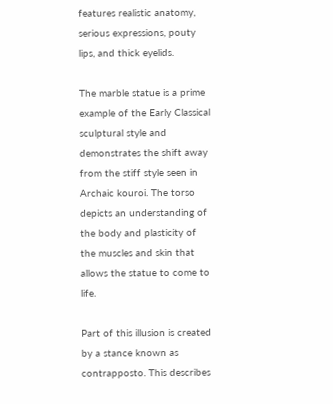features realistic anatomy, serious expressions, pouty lips, and thick eyelids.

The marble statue is a prime example of the Early Classical sculptural style and demonstrates the shift away from the stiff style seen in Archaic kouroi. The torso depicts an understanding of the body and plasticity of the muscles and skin that allows the statue to come to life.

Part of this illusion is created by a stance known as contrapposto. This describes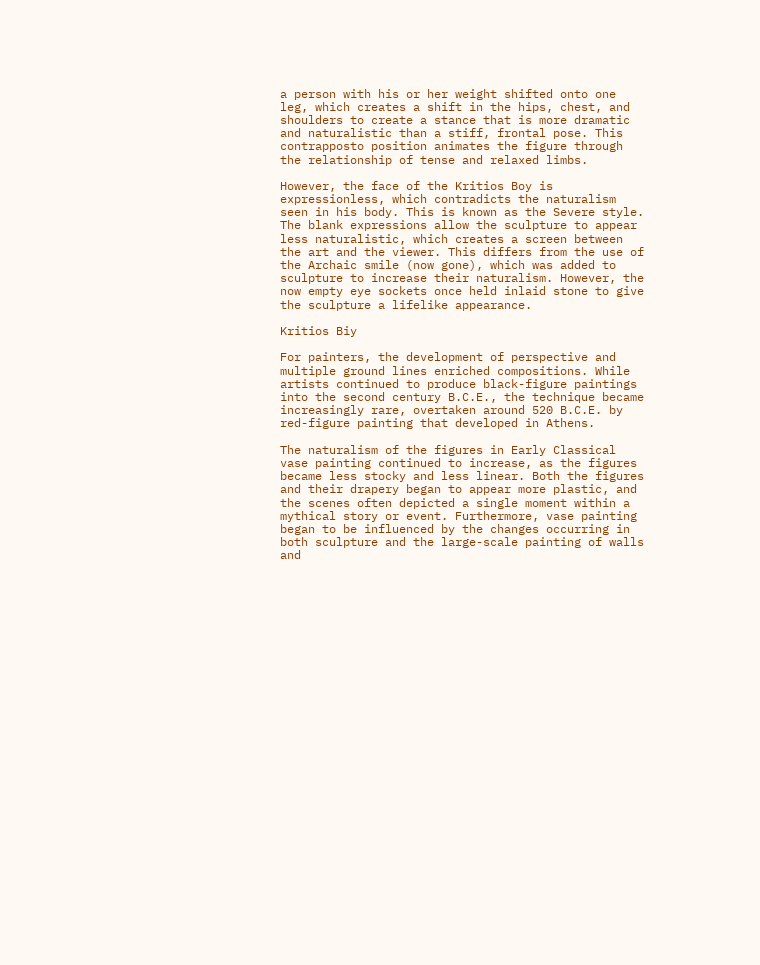a person with his or her weight shifted onto one leg, which creates a shift in the hips, chest, and shoulders to create a stance that is more dramatic and naturalistic than a stiff, frontal pose. This contrapposto position animates the figure through the relationship of tense and relaxed limbs.

However, the face of the Kritios Boy is expressionless, which contradicts the naturalism seen in his body. This is known as the Severe style. The blank expressions allow the sculpture to appear less naturalistic, which creates a screen between the art and the viewer. This differs from the use of the Archaic smile (now gone), which was added to sculpture to increase their naturalism. However, the now empty eye sockets once held inlaid stone to give the sculpture a lifelike appearance.

Kritios Biy

For painters, the development of perspective and multiple ground lines enriched compositions. While artists continued to produce black-figure paintings into the second century B.C.E., the technique became increasingly rare, overtaken around 520 B.C.E. by red-figure painting that developed in Athens.

The naturalism of the figures in Early Classical vase painting continued to increase, as the figures became less stocky and less linear. Both the figures and their drapery began to appear more plastic, and the scenes often depicted a single moment within a mythical story or event. Furthermore, vase painting began to be influenced by the changes occurring in both sculpture and the large-scale painting of walls and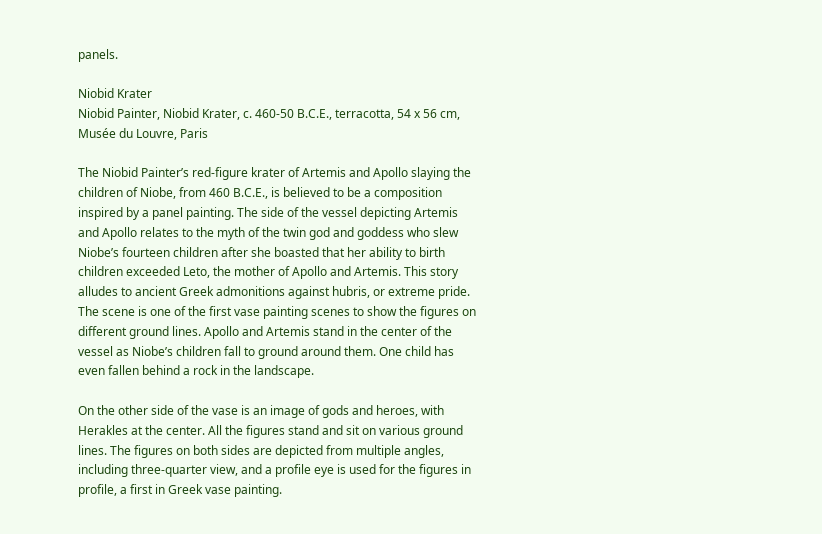panels.

Niobid Krater
Niobid Painter, Niobid Krater, c. 460-50 B.C.E., terracotta, 54 x 56 cm, Musée du Louvre, Paris

The Niobid Painter’s red-figure krater of Artemis and Apollo slaying the children of Niobe, from 460 B.C.E., is believed to be a composition inspired by a panel painting. The side of the vessel depicting Artemis and Apollo relates to the myth of the twin god and goddess who slew Niobe’s fourteen children after she boasted that her ability to birth children exceeded Leto, the mother of Apollo and Artemis. This story alludes to ancient Greek admonitions against hubris, or extreme pride. The scene is one of the first vase painting scenes to show the figures on different ground lines. Apollo and Artemis stand in the center of the vessel as Niobe’s children fall to ground around them. One child has even fallen behind a rock in the landscape.

On the other side of the vase is an image of gods and heroes, with Herakles at the center. All the figures stand and sit on various ground lines. The figures on both sides are depicted from multiple angles, including three-quarter view, and a profile eye is used for the figures in profile, a first in Greek vase painting.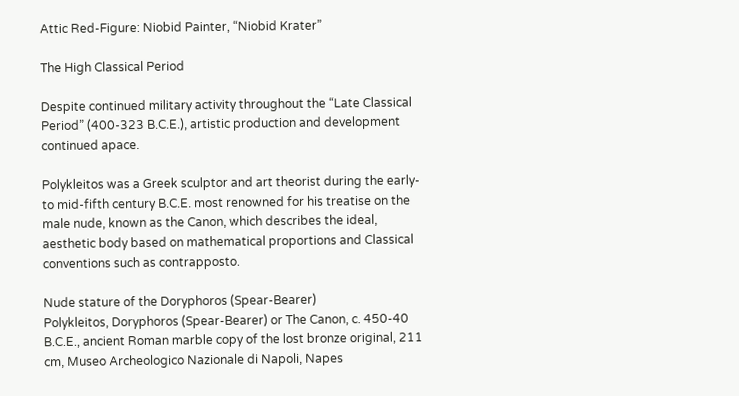Attic Red-Figure: Niobid Painter, “Niobid Krater”

The High Classical Period

Despite continued military activity throughout the “Late Classical Period” (400-323 B.C.E.), artistic production and development continued apace.

Polykleitos was a Greek sculptor and art theorist during the early- to mid-fifth century B.C.E. most renowned for his treatise on the male nude, known as the Canon, which describes the ideal, aesthetic body based on mathematical proportions and Classical conventions such as contrapposto.

Nude stature of the Doryphoros (Spear-Bearer)
Polykleitos, Doryphoros (Spear-Bearer) or The Canon, c. 450-40 B.C.E., ancient Roman marble copy of the lost bronze original, 211 cm, Museo Archeologico Nazionale di Napoli, Napes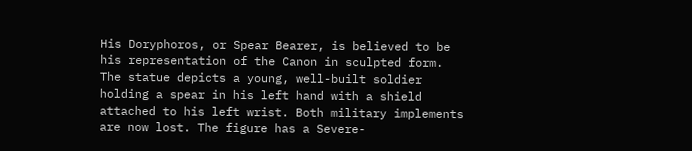His Doryphoros, or Spear Bearer, is believed to be his representation of the Canon in sculpted form. The statue depicts a young, well-built soldier holding a spear in his left hand with a shield attached to his left wrist. Both military implements are now lost. The figure has a Severe-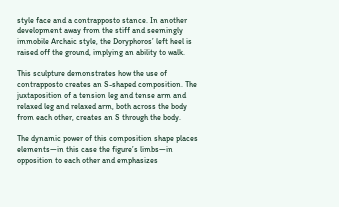style face and a contrapposto stance. In another development away from the stiff and seemingly immobile Archaic style, the Doryphoros’ left heel is raised off the ground, implying an ability to walk.

This sculpture demonstrates how the use of contrapposto creates an S-shaped composition. The juxtaposition of a tension leg and tense arm and relaxed leg and relaxed arm, both across the body from each other, creates an S through the body.

The dynamic power of this composition shape places elements—in this case the figure’s limbs—in opposition to each other and emphasizes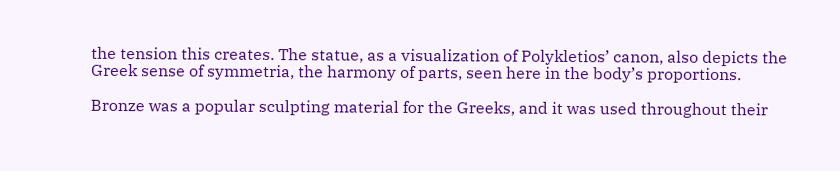the tension this creates. The statue, as a visualization of Polykletios’ canon, also depicts the Greek sense of symmetria, the harmony of parts, seen here in the body’s proportions.

Bronze was a popular sculpting material for the Greeks, and it was used throughout their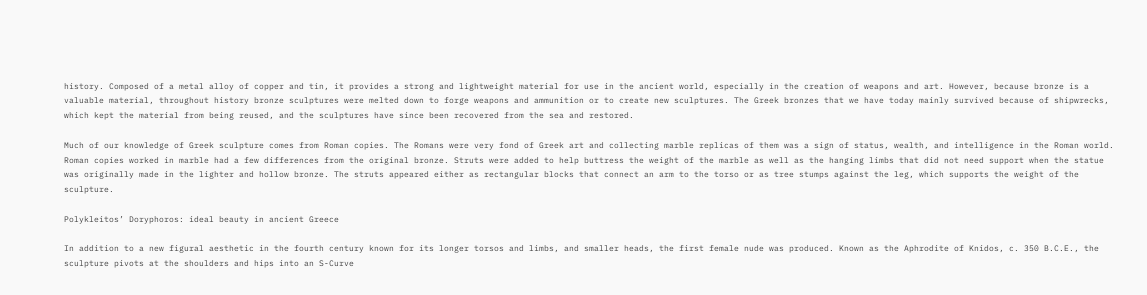history. Composed of a metal alloy of copper and tin, it provides a strong and lightweight material for use in the ancient world, especially in the creation of weapons and art. However, because bronze is a valuable material, throughout history bronze sculptures were melted down to forge weapons and ammunition or to create new sculptures. The Greek bronzes that we have today mainly survived because of shipwrecks, which kept the material from being reused, and the sculptures have since been recovered from the sea and restored.

Much of our knowledge of Greek sculpture comes from Roman copies. The Romans were very fond of Greek art and collecting marble replicas of them was a sign of status, wealth, and intelligence in the Roman world. Roman copies worked in marble had a few differences from the original bronze. Struts were added to help buttress the weight of the marble as well as the hanging limbs that did not need support when the statue was originally made in the lighter and hollow bronze. The struts appeared either as rectangular blocks that connect an arm to the torso or as tree stumps against the leg, which supports the weight of the sculpture.

Polykleitos’ Doryphoros: ideal beauty in ancient Greece

In addition to a new figural aesthetic in the fourth century known for its longer torsos and limbs, and smaller heads, the first female nude was produced. Known as the Aphrodite of Knidos, c. 350 B.C.E., the sculpture pivots at the shoulders and hips into an S-Curve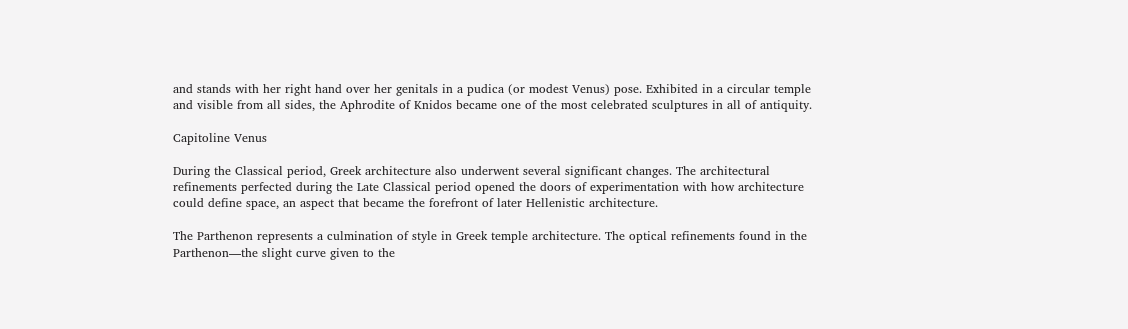and stands with her right hand over her genitals in a pudica (or modest Venus) pose. Exhibited in a circular temple and visible from all sides, the Aphrodite of Knidos became one of the most celebrated sculptures in all of antiquity.

Capitoline Venus

During the Classical period, Greek architecture also underwent several significant changes. The architectural refinements perfected during the Late Classical period opened the doors of experimentation with how architecture could define space, an aspect that became the forefront of later Hellenistic architecture.

The Parthenon represents a culmination of style in Greek temple architecture. The optical refinements found in the Parthenon—the slight curve given to the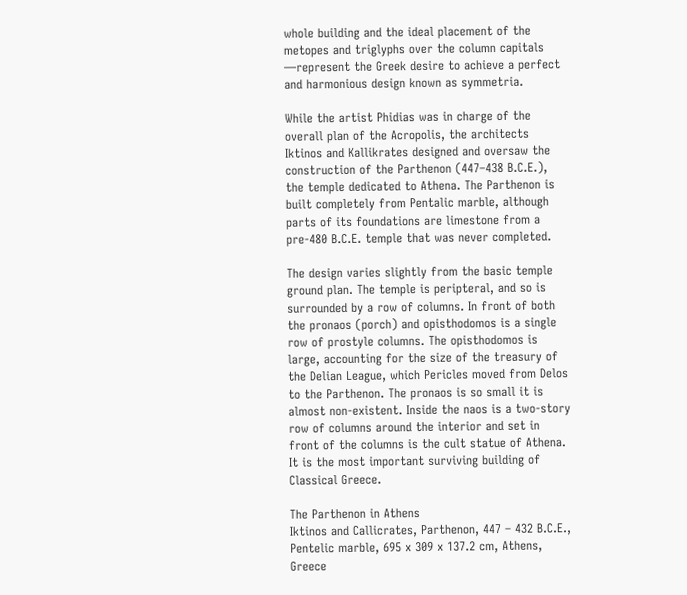whole building and the ideal placement of the metopes and triglyphs over the column capitals —represent the Greek desire to achieve a perfect and harmonious design known as symmetria.

While the artist Phidias was in charge of the overall plan of the Acropolis, the architects Iktinos and Kallikrates designed and oversaw the construction of the Parthenon (447–438 B.C.E.), the temple dedicated to Athena. The Parthenon is built completely from Pentalic marble, although parts of its foundations are limestone from a pre-480 B.C.E. temple that was never completed.

The design varies slightly from the basic temple ground plan. The temple is peripteral, and so is surrounded by a row of columns. In front of both the pronaos (porch) and opisthodomos is a single row of prostyle columns. The opisthodomos is large, accounting for the size of the treasury of the Delian League, which Pericles moved from Delos to the Parthenon. The pronaos is so small it is almost non-existent. Inside the naos is a two-story row of columns around the interior and set in front of the columns is the cult statue of Athena. It is the most important surviving building of Classical Greece.

The Parthenon in Athens
Iktinos and Callicrates, Parthenon, 447 – 432 B.C.E., Pentelic marble, 695 x 309 x 137.2 cm, Athens, Greece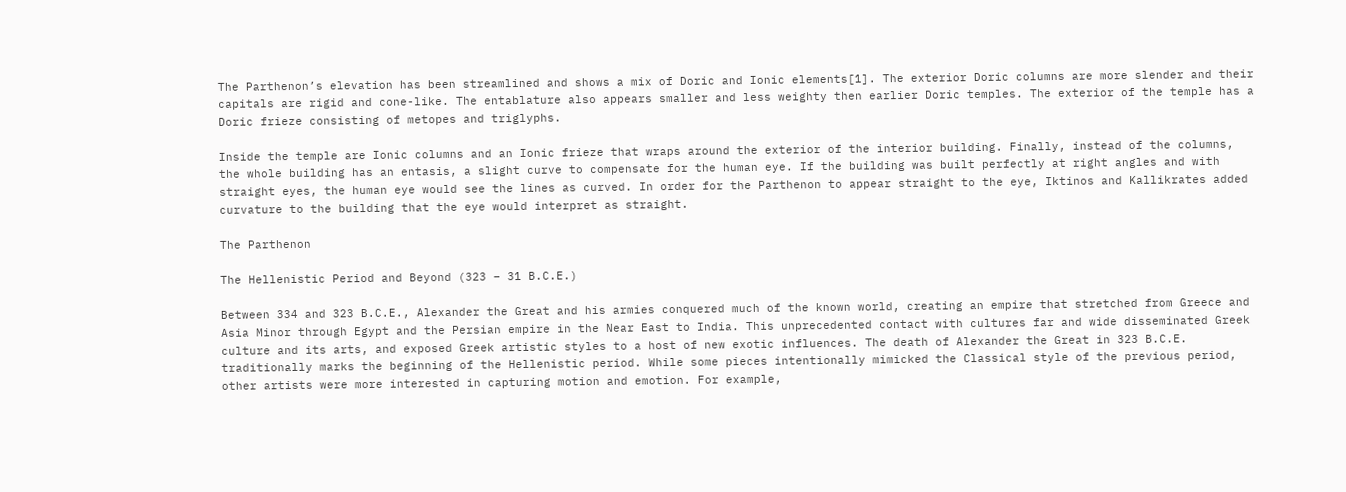The Parthenon’s elevation has been streamlined and shows a mix of Doric and Ionic elements[1]. The exterior Doric columns are more slender and their capitals are rigid and cone-like. The entablature also appears smaller and less weighty then earlier Doric temples. The exterior of the temple has a Doric frieze consisting of metopes and triglyphs.

Inside the temple are Ionic columns and an Ionic frieze that wraps around the exterior of the interior building. Finally, instead of the columns, the whole building has an entasis, a slight curve to compensate for the human eye. If the building was built perfectly at right angles and with straight eyes, the human eye would see the lines as curved. In order for the Parthenon to appear straight to the eye, Iktinos and Kallikrates added curvature to the building that the eye would interpret as straight.

The Parthenon

The Hellenistic Period and Beyond (323 – 31 B.C.E.)

Between 334 and 323 B.C.E., Alexander the Great and his armies conquered much of the known world, creating an empire that stretched from Greece and Asia Minor through Egypt and the Persian empire in the Near East to India. This unprecedented contact with cultures far and wide disseminated Greek culture and its arts, and exposed Greek artistic styles to a host of new exotic influences. The death of Alexander the Great in 323 B.C.E. traditionally marks the beginning of the Hellenistic period. While some pieces intentionally mimicked the Classical style of the previous period, other artists were more interested in capturing motion and emotion. For example,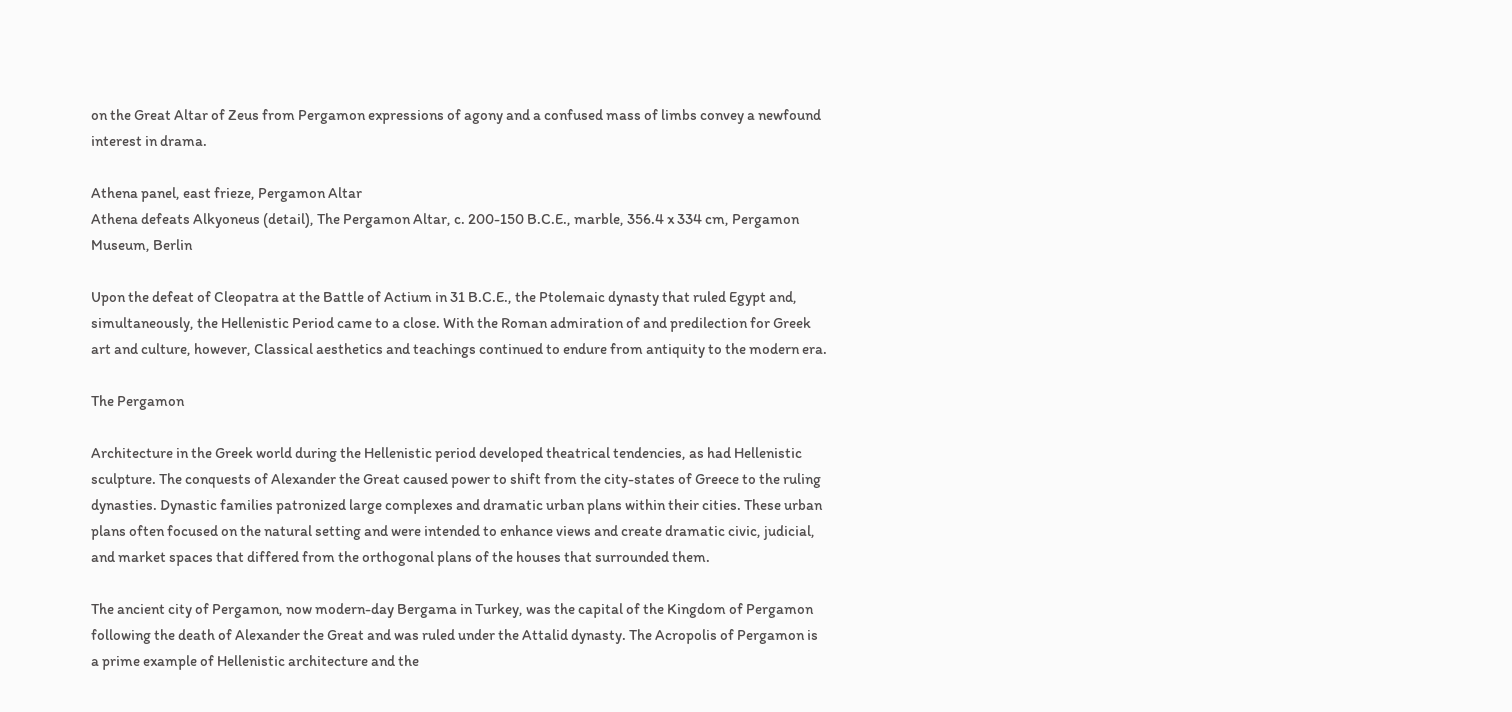on the Great Altar of Zeus from Pergamon expressions of agony and a confused mass of limbs convey a newfound interest in drama.

Athena panel, east frieze, Pergamon Altar
Athena defeats Alkyoneus (detail), The Pergamon Altar, c. 200-150 B.C.E., marble, 356.4 x 334 cm, Pergamon Museum, Berlin

Upon the defeat of Cleopatra at the Battle of Actium in 31 B.C.E., the Ptolemaic dynasty that ruled Egypt and, simultaneously, the Hellenistic Period came to a close. With the Roman admiration of and predilection for Greek art and culture, however, Classical aesthetics and teachings continued to endure from antiquity to the modern era.

The Pergamon

Architecture in the Greek world during the Hellenistic period developed theatrical tendencies, as had Hellenistic sculpture. The conquests of Alexander the Great caused power to shift from the city-states of Greece to the ruling dynasties. Dynastic families patronized large complexes and dramatic urban plans within their cities. These urban plans often focused on the natural setting and were intended to enhance views and create dramatic civic, judicial, and market spaces that differed from the orthogonal plans of the houses that surrounded them.

The ancient city of Pergamon, now modern-day Bergama in Turkey, was the capital of the Kingdom of Pergamon following the death of Alexander the Great and was ruled under the Attalid dynasty. The Acropolis of Pergamon is a prime example of Hellenistic architecture and the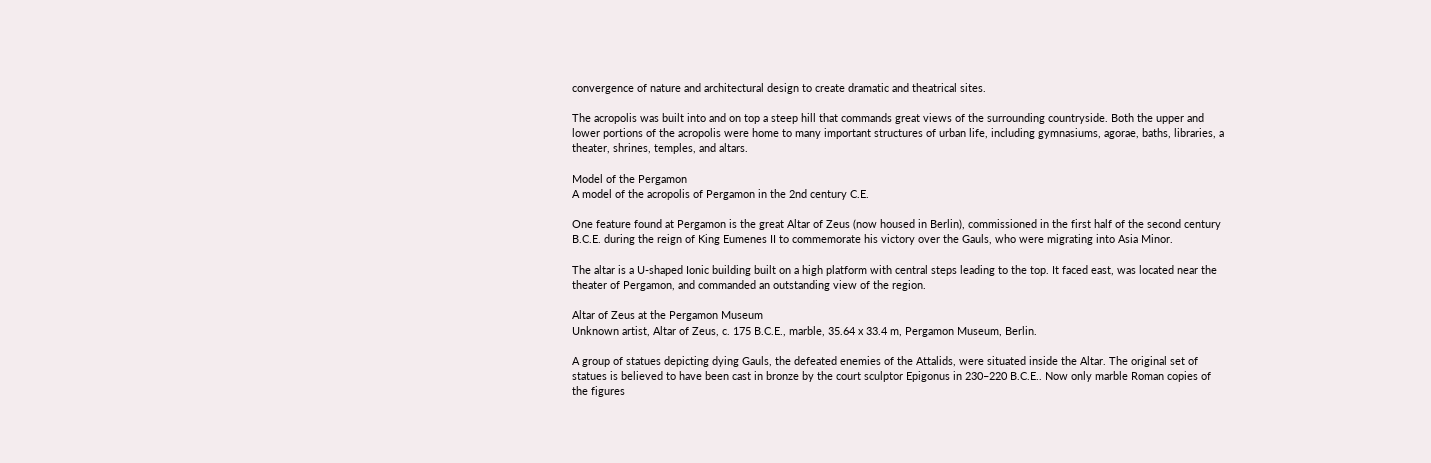convergence of nature and architectural design to create dramatic and theatrical sites.

The acropolis was built into and on top a steep hill that commands great views of the surrounding countryside. Both the upper and lower portions of the acropolis were home to many important structures of urban life, including gymnasiums, agorae, baths, libraries, a theater, shrines, temples, and altars.

Model of the Pergamon
A model of the acropolis of Pergamon in the 2nd century C.E.

One feature found at Pergamon is the great Altar of Zeus (now housed in Berlin), commissioned in the first half of the second century B.C.E. during the reign of King Eumenes II to commemorate his victory over the Gauls, who were migrating into Asia Minor.

The altar is a U-shaped Ionic building built on a high platform with central steps leading to the top. It faced east, was located near the theater of Pergamon, and commanded an outstanding view of the region.

Altar of Zeus at the Pergamon Museum
Unknown artist, Altar of Zeus, c. 175 B.C.E., marble, 35.64 x 33.4 m, Pergamon Museum, Berlin.

A group of statues depicting dying Gauls, the defeated enemies of the Attalids, were situated inside the Altar. The original set of statues is believed to have been cast in bronze by the court sculptor Epigonus in 230–220 B.C.E.. Now only marble Roman copies of the figures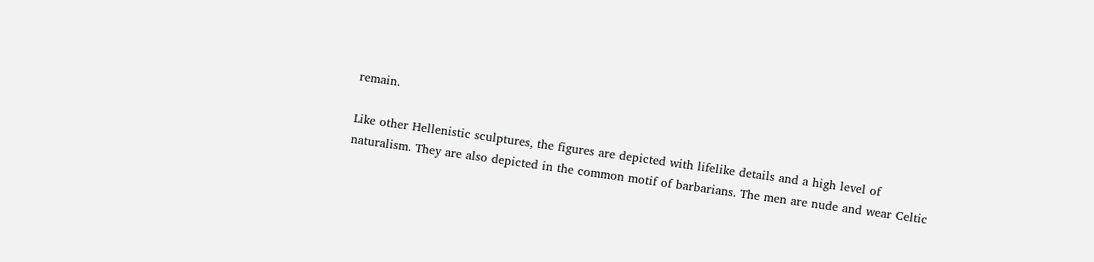remain.

Like other Hellenistic sculptures, the figures are depicted with lifelike details and a high level of naturalism. They are also depicted in the common motif of barbarians. The men are nude and wear Celtic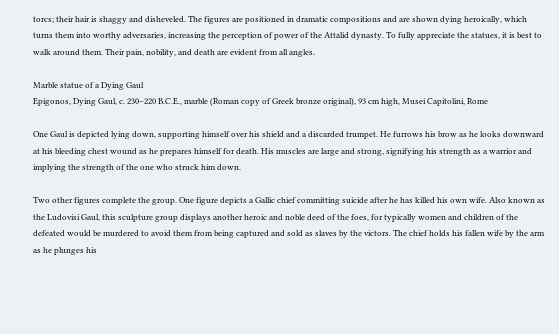torcs; their hair is shaggy and disheveled. The figures are positioned in dramatic compositions and are shown dying heroically, which turns them into worthy adversaries, increasing the perception of power of the Attalid dynasty. To fully appreciate the statues, it is best to walk around them. Their pain, nobility, and death are evident from all angles.

Marble statue of a Dying Gaul
Epigonos, Dying Gaul, c. 230–220 B.C.E., marble (Roman copy of Greek bronze original), 93 cm high, Musei Capitolini, Rome

One Gaul is depicted lying down, supporting himself over his shield and a discarded trumpet. He furrows his brow as he looks downward at his bleeding chest wound as he prepares himself for death. His muscles are large and strong, signifying his strength as a warrior and implying the strength of the one who struck him down.

Two other figures complete the group. One figure depicts a Gallic chief committing suicide after he has killed his own wife. Also known as the Ludovisi Gaul, this sculpture group displays another heroic and noble deed of the foes, for typically women and children of the defeated would be murdered to avoid them from being captured and sold as slaves by the victors. The chief holds his fallen wife by the arm as he plunges his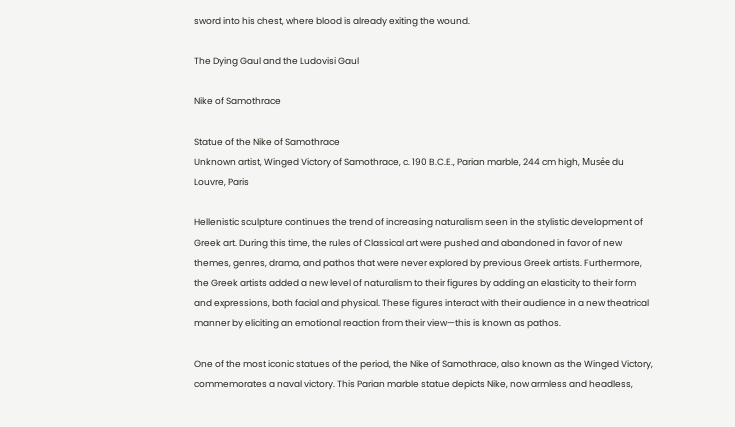sword into his chest, where blood is already exiting the wound.

The Dying Gaul and the Ludovisi Gaul

Nike of Samothrace

Statue of the Nike of Samothrace
Unknown artist, Winged Victory of Samothrace, c. 190 B.C.E., Parian marble, 244 cm high, Musée du Louvre, Paris

Hellenistic sculpture continues the trend of increasing naturalism seen in the stylistic development of Greek art. During this time, the rules of Classical art were pushed and abandoned in favor of new themes, genres, drama, and pathos that were never explored by previous Greek artists. Furthermore, the Greek artists added a new level of naturalism to their figures by adding an elasticity to their form and expressions, both facial and physical. These figures interact with their audience in a new theatrical manner by eliciting an emotional reaction from their view—this is known as pathos.

One of the most iconic statues of the period, the Nike of Samothrace, also known as the Winged Victory, commemorates a naval victory. This Parian marble statue depicts Nike, now armless and headless,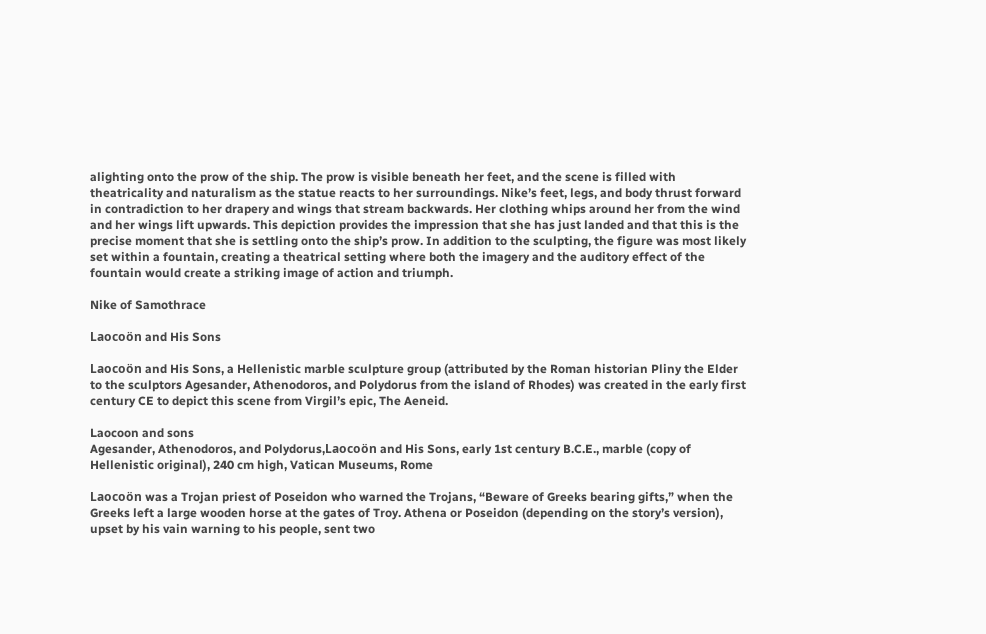alighting onto the prow of the ship. The prow is visible beneath her feet, and the scene is filled with theatricality and naturalism as the statue reacts to her surroundings. Nike’s feet, legs, and body thrust forward in contradiction to her drapery and wings that stream backwards. Her clothing whips around her from the wind and her wings lift upwards. This depiction provides the impression that she has just landed and that this is the precise moment that she is settling onto the ship’s prow. In addition to the sculpting, the figure was most likely set within a fountain, creating a theatrical setting where both the imagery and the auditory effect of the fountain would create a striking image of action and triumph.

Nike of Samothrace

Laocoön and His Sons

Laocoön and His Sons, a Hellenistic marble sculpture group (attributed by the Roman historian Pliny the Elder to the sculptors Agesander, Athenodoros, and Polydorus from the island of Rhodes) was created in the early first century CE to depict this scene from Virgil’s epic, The Aeneid.

Laocoon and sons
Agesander, Athenodoros, and Polydorus,Laocoön and His Sons, early 1st century B.C.E., marble (copy of Hellenistic original), 240 cm high, Vatican Museums, Rome

Laocoön was a Trojan priest of Poseidon who warned the Trojans, “Beware of Greeks bearing gifts,” when the Greeks left a large wooden horse at the gates of Troy. Athena or Poseidon (depending on the story’s version), upset by his vain warning to his people, sent two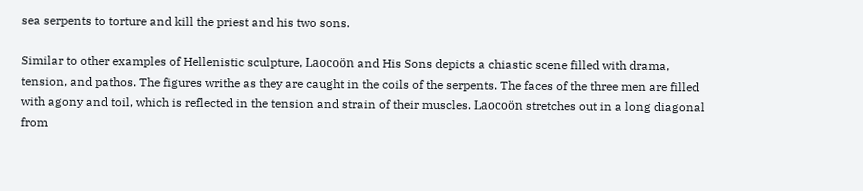sea serpents to torture and kill the priest and his two sons.

Similar to other examples of Hellenistic sculpture, Laocoön and His Sons depicts a chiastic scene filled with drama, tension, and pathos. The figures writhe as they are caught in the coils of the serpents. The faces of the three men are filled with agony and toil, which is reflected in the tension and strain of their muscles. Laocoön stretches out in a long diagonal from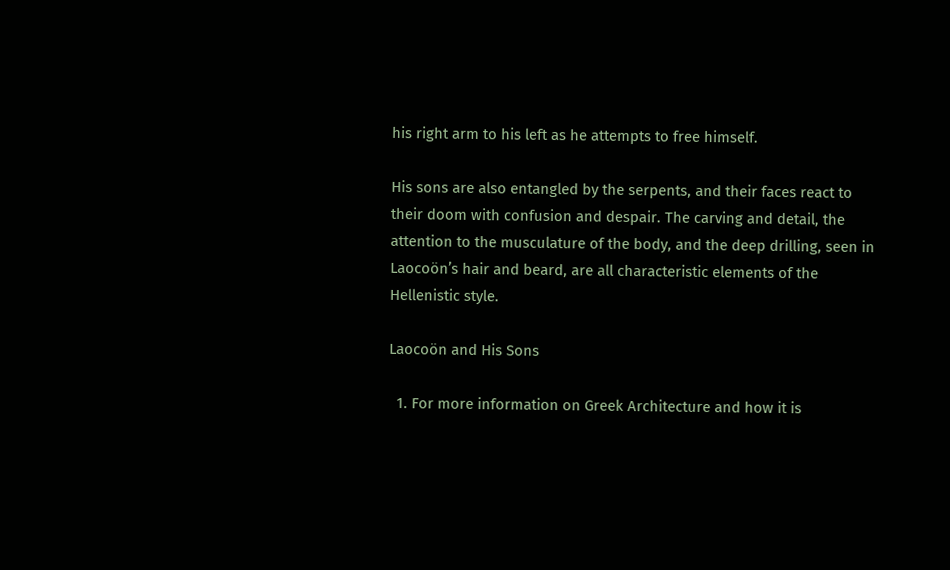his right arm to his left as he attempts to free himself.

His sons are also entangled by the serpents, and their faces react to their doom with confusion and despair. The carving and detail, the attention to the musculature of the body, and the deep drilling, seen in Laocoön’s hair and beard, are all characteristic elements of the Hellenistic style.

Laocoön and His Sons

  1. For more information on Greek Architecture and how it is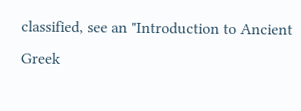classified, see an "Introduction to Ancient Greek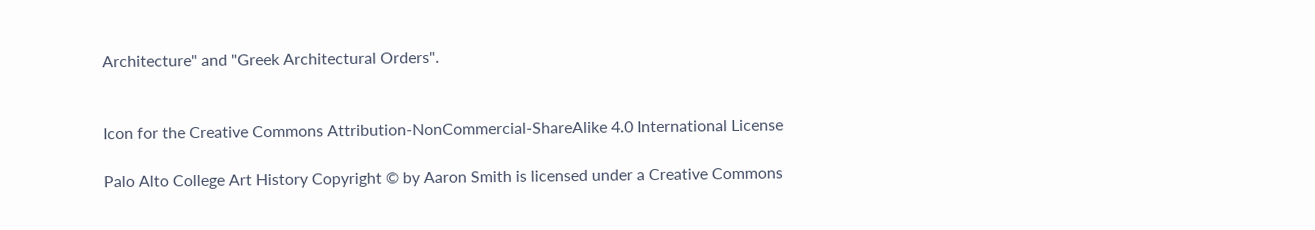Architecture" and "Greek Architectural Orders".


Icon for the Creative Commons Attribution-NonCommercial-ShareAlike 4.0 International License

Palo Alto College Art History Copyright © by Aaron Smith is licensed under a Creative Commons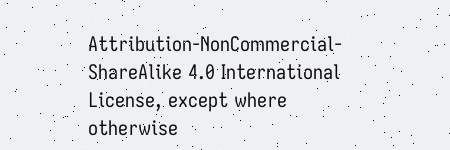Attribution-NonCommercial-ShareAlike 4.0 International License, except where otherwise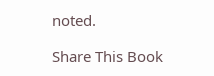noted.

Share This Book